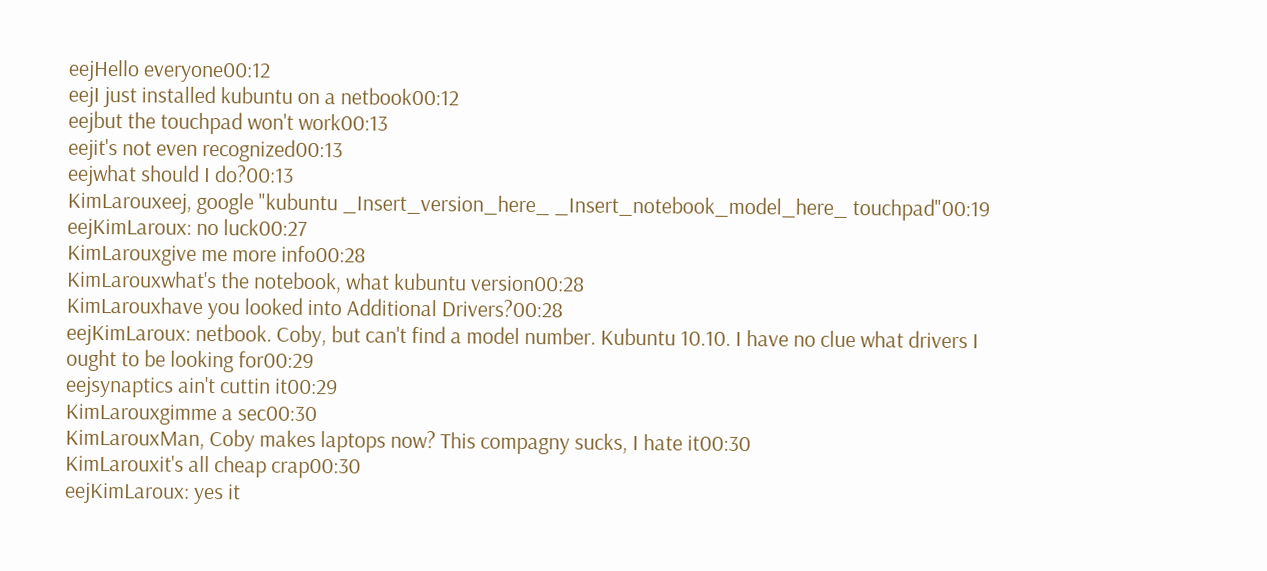eejHello everyone00:12
eejI just installed kubuntu on a netbook00:12
eejbut the touchpad won't work00:13
eejit's not even recognized00:13
eejwhat should I do?00:13
KimLarouxeej, google "kubuntu _Insert_version_here_ _Insert_notebook_model_here_ touchpad"00:19
eejKimLaroux: no luck00:27
KimLarouxgive me more info00:28
KimLarouxwhat's the notebook, what kubuntu version00:28
KimLarouxhave you looked into Additional Drivers?00:28
eejKimLaroux: netbook. Coby, but can't find a model number. Kubuntu 10.10. I have no clue what drivers I ought to be looking for00:29
eejsynaptics ain't cuttin it00:29
KimLarouxgimme a sec00:30
KimLarouxMan, Coby makes laptops now? This compagny sucks, I hate it00:30
KimLarouxit's all cheap crap00:30
eejKimLaroux: yes it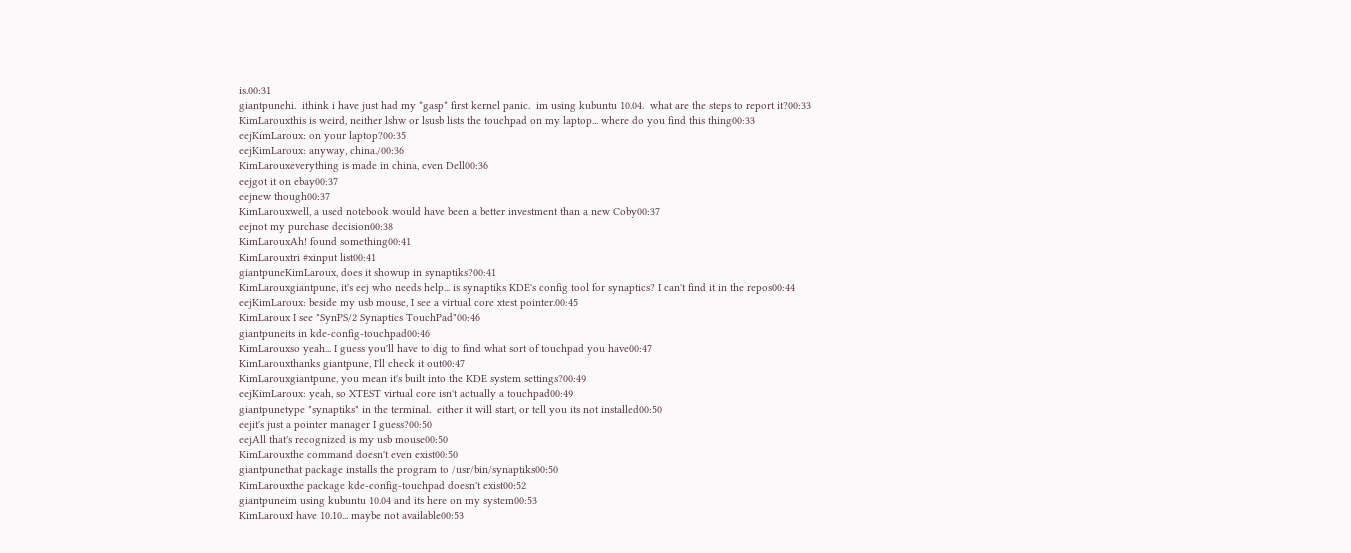is.00:31
giantpunehi.  ithink i have just had my *gasp* first kernel panic.  im using kubuntu 10.04.  what are the steps to report it?00:33
KimLarouxthis is weird, neither lshw or lsusb lists the touchpad on my laptop... where do you find this thing00:33
eejKimLaroux: on your laptop?00:35
eejKimLaroux: anyway, china./00:36
KimLarouxeverything is made in china, even Dell00:36
eejgot it on ebay00:37
eejnew though00:37
KimLarouxwell, a used notebook would have been a better investment than a new Coby00:37
eejnot my purchase decision00:38
KimLarouxAh! found something00:41
KimLarouxtri #xinput list00:41
giantpuneKimLaroux, does it showup in synaptiks?00:41
KimLarouxgiantpune, it's eej who needs help... is synaptiks KDE's config tool for synaptics? I can't find it in the repos00:44
eejKimLaroux: beside my usb mouse, I see a virtual core xtest pointer.00:45
KimLaroux I see "SynPS/2 Synaptics TouchPad"00:46
giantpuneits in kde-config-touchpad00:46
KimLarouxso yeah... I guess you'll have to dig to find what sort of touchpad you have00:47
KimLarouxthanks giantpune, I'll check it out00:47
KimLarouxgiantpune, you mean it's built into the KDE system settings?00:49
eejKimLaroux: yeah, so XTEST virtual core isn't actually a touchpad00:49
giantpunetype "synaptiks" in the terminal.  either it will start, or tell you its not installed00:50
eejit's just a pointer manager I guess?00:50
eejAll that's recognized is my usb mouse00:50
KimLarouxthe command doesn't even exist00:50
giantpunethat package installs the program to /usr/bin/synaptiks00:50
KimLarouxthe package kde-config-touchpad doesn't exist00:52
giantpuneim using kubuntu 10.04 and its here on my system00:53
KimLarouxI have 10.10... maybe not available00:53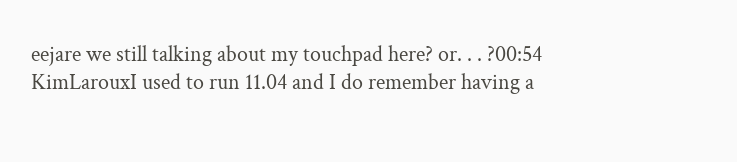eejare we still talking about my touchpad here? or. . . ?00:54
KimLarouxI used to run 11.04 and I do remember having a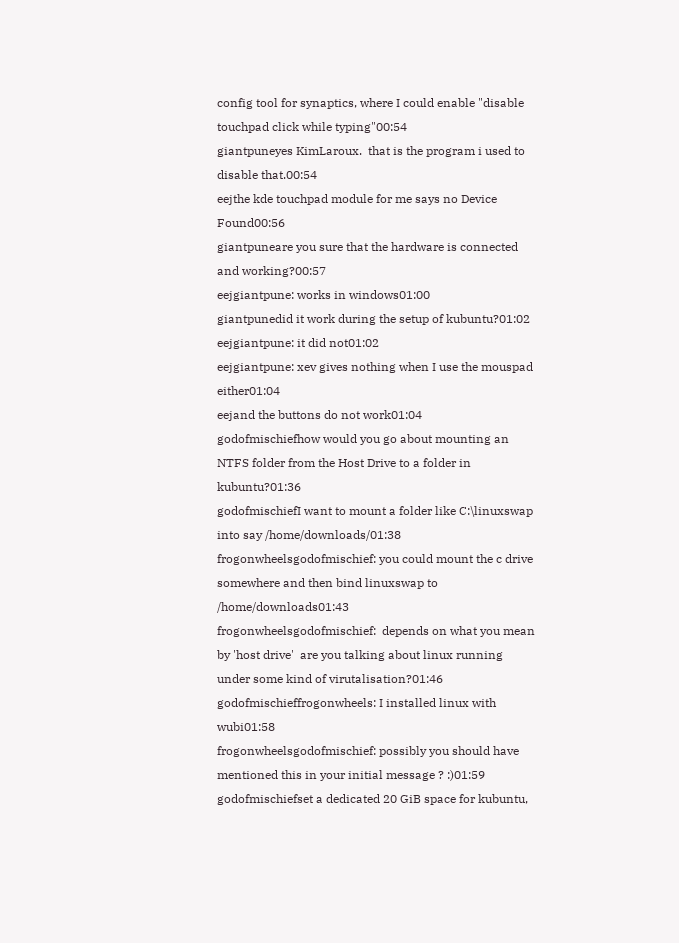config tool for synaptics, where I could enable "disable touchpad click while typing"00:54
giantpuneyes KimLaroux.  that is the program i used to disable that.00:54
eejthe kde touchpad module for me says no Device Found00:56
giantpuneare you sure that the hardware is connected and working?00:57
eejgiantpune: works in windows01:00
giantpunedid it work during the setup of kubuntu?01:02
eejgiantpune: it did not01:02
eejgiantpune: xev gives nothing when I use the mouspad either01:04
eejand the buttons do not work01:04
godofmischiefhow would you go about mounting an NTFS folder from the Host Drive to a folder in kubuntu?01:36
godofmischiefI want to mount a folder like C:\linuxswap into say /home/downloads/01:38
frogonwheelsgodofmischief: you could mount the c drive somewhere and then bind linuxswap to /home/downloads01:43
frogonwheelsgodofmischief:  depends on what you mean by 'host drive'  are you talking about linux running under some kind of virutalisation?01:46
godofmischieffrogonwheels: I installed linux with wubi01:58
frogonwheelsgodofmischief: possibly you should have mentioned this in your initial message ? :)01:59
godofmischiefset a dedicated 20 GiB space for kubuntu,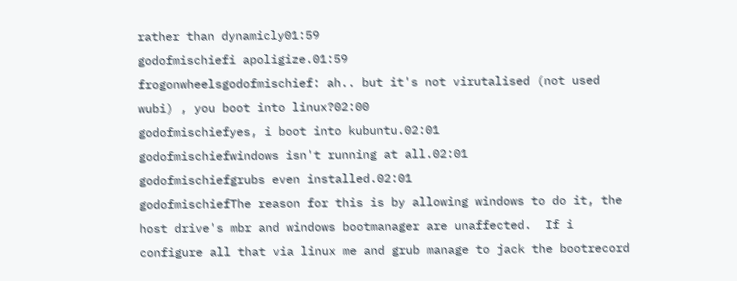rather than dynamicly01:59
godofmischiefi apoligize.01:59
frogonwheelsgodofmischief: ah.. but it's not virutalised (not used wubi) , you boot into linux?02:00
godofmischiefyes, i boot into kubuntu.02:01
godofmischiefwindows isn't running at all.02:01
godofmischiefgrubs even installed.02:01
godofmischiefThe reason for this is by allowing windows to do it, the host drive's mbr and windows bootmanager are unaffected.  If i configure all that via linux me and grub manage to jack the bootrecord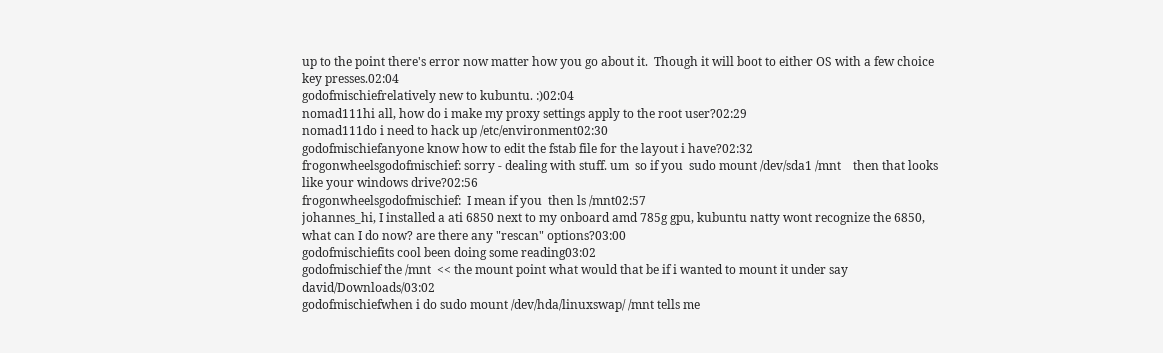up to the point there's error now matter how you go about it.  Though it will boot to either OS with a few choice key presses.02:04
godofmischiefrelatively new to kubuntu. :)02:04
nomad111hi all, how do i make my proxy settings apply to the root user?02:29
nomad111do i need to hack up /etc/environment02:30
godofmischiefanyone know how to edit the fstab file for the layout i have?02:32
frogonwheelsgodofmischief: sorry - dealing with stuff. um  so if you  sudo mount /dev/sda1 /mnt    then that looks like your windows drive?02:56
frogonwheelsgodofmischief:  I mean if you  then ls /mnt02:57
johannes_hi, I installed a ati 6850 next to my onboard amd 785g gpu, kubuntu natty wont recognize the 6850, what can I do now? are there any "rescan" options?03:00
godofmischiefits cool been doing some reading03:02
godofmischief the /mnt  << the mount point what would that be if i wanted to mount it under say david/Downloads/03:02
godofmischiefwhen i do sudo mount /dev/hda/linuxswap/ /mnt tells me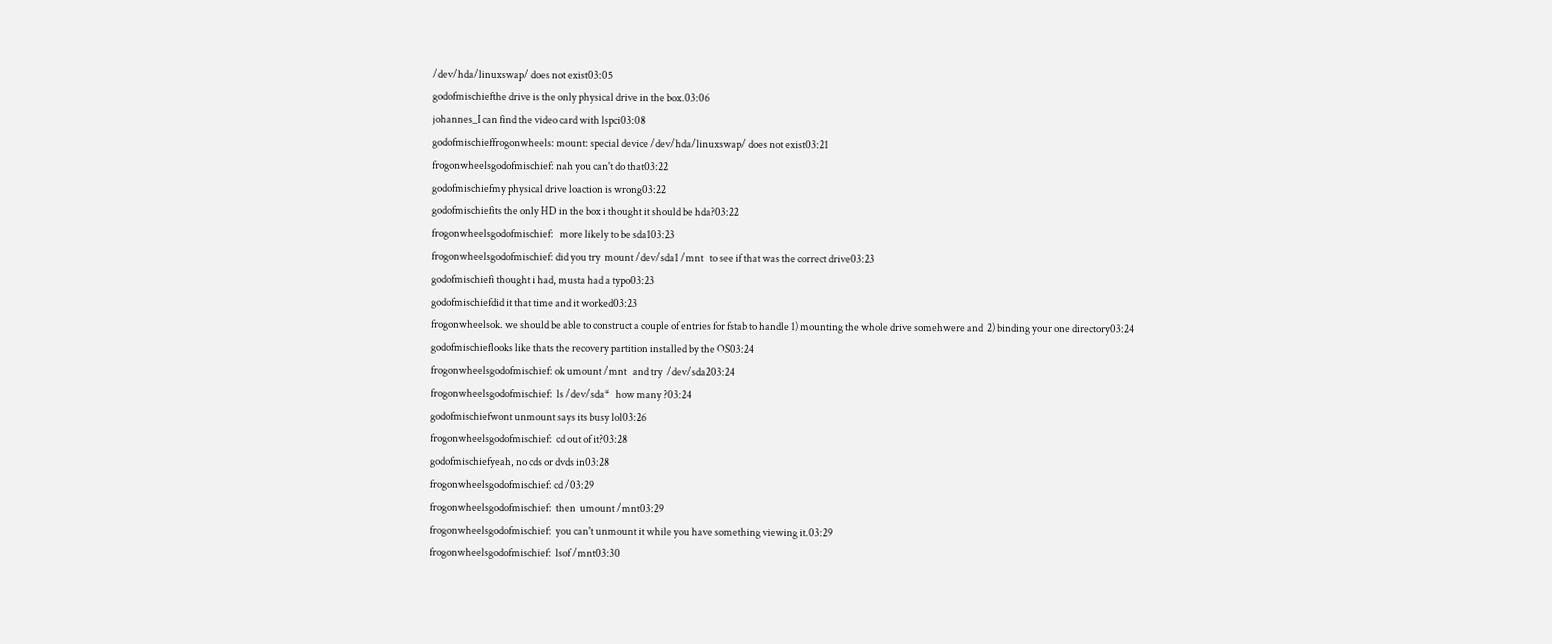/dev/hda/linuxswap/ does not exist03:05
godofmischiefthe drive is the only physical drive in the box.03:06
johannes_I can find the video card with lspci03:08
godofmischieffrogonwheels: mount: special device /dev/hda/linuxswap/ does not exist03:21
frogonwheelsgodofmischief: nah you can't do that03:22
godofmischiefmy physical drive loaction is wrong03:22
godofmischiefits the only HD in the box i thought it should be hda?03:22
frogonwheelsgodofmischief:   more likely to be sda103:23
frogonwheelsgodofmischief: did you try  mount /dev/sda1 /mnt   to see if that was the correct drive03:23
godofmischiefi thought i had, musta had a typo03:23
godofmischiefdid it that time and it worked03:23
frogonwheelsok. we should be able to construct a couple of entries for fstab to handle 1) mounting the whole drive somehwere and  2) binding your one directory03:24
godofmischieflooks like thats the recovery partition installed by the OS03:24
frogonwheelsgodofmischief: ok umount /mnt   and try  /dev/sda203:24
frogonwheelsgodofmischief:  ls /dev/sda*   how many ?03:24
godofmischiefwont unmount says its busy lol03:26
frogonwheelsgodofmischief:  cd out of it?03:28
godofmischiefyeah, no cds or dvds in03:28
frogonwheelsgodofmischief: cd /03:29
frogonwheelsgodofmischief:  then  umount /mnt03:29
frogonwheelsgodofmischief:  you can't unmount it while you have something viewing it.03:29
frogonwheelsgodofmischief:  lsof /mnt03:30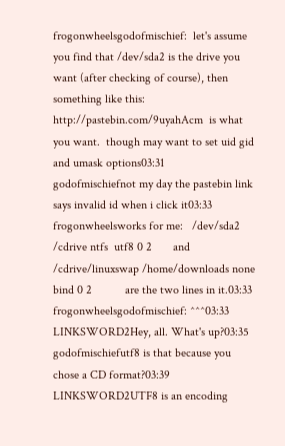frogonwheelsgodofmischief:  let's assume you find that /dev/sda2 is the drive you want (after checking of course), then something like this: http://pastebin.com/9uyahAcm  is what you want.  though may want to set uid gid and umask options03:31
godofmischiefnot my day the pastebin link says invalid id when i click it03:33
frogonwheelsworks for me:   /dev/sda2 /cdrive ntfs  utf8 0 2       and     /cdrive/linuxswap /home/downloads none bind 0 2           are the two lines in it.03:33
frogonwheelsgodofmischief: ^^^03:33
LINKSWORD2Hey, all. What's up?03:35
godofmischiefutf8 is that because you chose a CD format?03:39
LINKSWORD2UTF8 is an encoding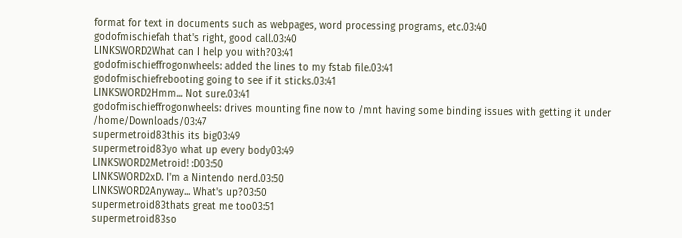format for text in documents such as webpages, word processing programs, etc.03:40
godofmischiefah that's right, good call.03:40
LINKSWORD2What can I help you with?03:41
godofmischieffrogonwheels: added the lines to my fstab file.03:41
godofmischiefrebooting going to see if it sticks.03:41
LINKSWORD2Hmm... Not sure.03:41
godofmischieffrogonwheels: drives mounting fine now to /mnt having some binding issues with getting it under /home/Downloads/03:47
supermetroid83this its big03:49
supermetroid83yo what up every body03:49
LINKSWORD2Metroid! :D03:50
LINKSWORD2xD. I'm a Nintendo nerd.03:50
LINKSWORD2Anyway... What's up?03:50
supermetroid83thats great me too03:51
supermetroid83so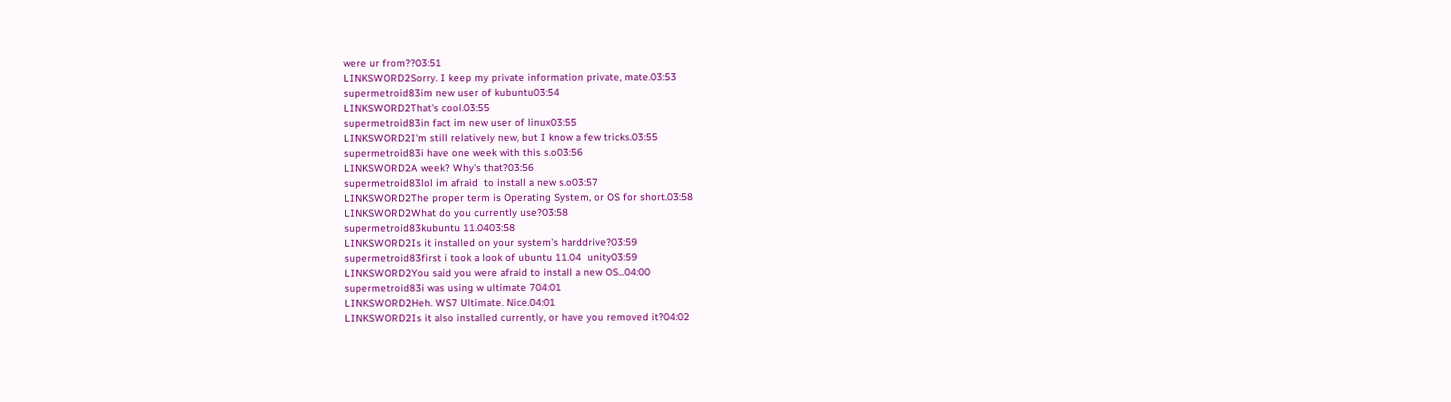were ur from??03:51
LINKSWORD2Sorry. I keep my private information private, mate.03:53
supermetroid83im new user of kubuntu03:54
LINKSWORD2That's cool.03:55
supermetroid83in fact im new user of linux03:55
LINKSWORD2I'm still relatively new, but I know a few tricks.03:55
supermetroid83i have one week with this s.o03:56
LINKSWORD2A week? Why's that?03:56
supermetroid83lol im afraid  to install a new s.o03:57
LINKSWORD2The proper term is Operating System, or OS for short.03:58
LINKSWORD2What do you currently use?03:58
supermetroid83kubuntu 11.0403:58
LINKSWORD2Is it installed on your system's harddrive?03:59
supermetroid83first i took a look of ubuntu 11.04  unity03:59
LINKSWORD2You said you were afraid to install a new OS...04:00
supermetroid83i was using w ultimate 704:01
LINKSWORD2Heh. WS7 Ultimate. Nice.04:01
LINKSWORD2Is it also installed currently, or have you removed it?04:02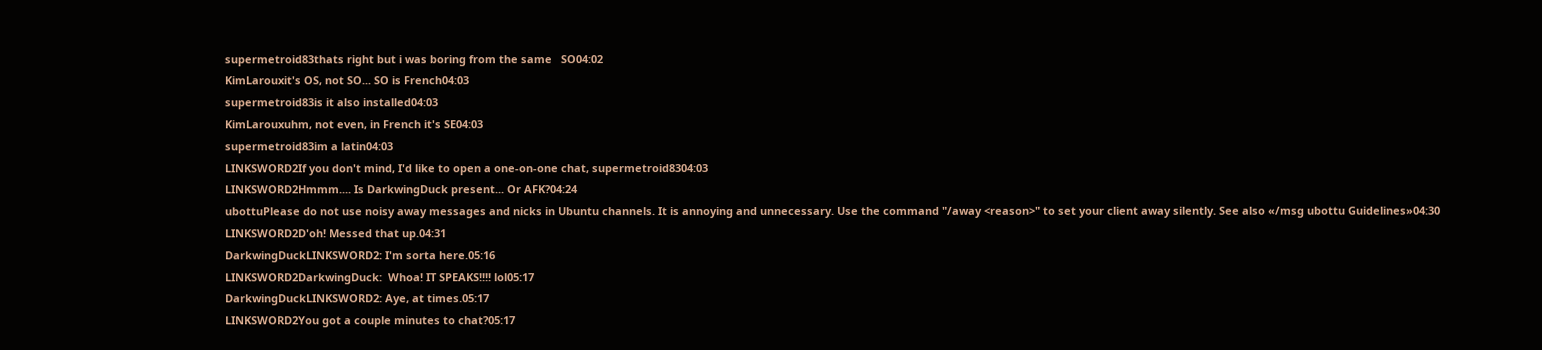supermetroid83thats right but i was boring from the same   SO04:02
KimLarouxit's OS, not SO... SO is French04:03
supermetroid83is it also installed04:03
KimLarouxuhm, not even, in French it's SE04:03
supermetroid83im a latin04:03
LINKSWORD2If you don't mind, I'd like to open a one-on-one chat, supermetroid8304:03
LINKSWORD2Hmmm.... Is DarkwingDuck present... Or AFK?04:24
ubottuPlease do not use noisy away messages and nicks in Ubuntu channels. It is annoying and unnecessary. Use the command "/away <reason>" to set your client away silently. See also «/msg ubottu Guidelines»04:30
LINKSWORD2D'oh! Messed that up.04:31
DarkwingDuckLINKSWORD2: I'm sorta here.05:16
LINKSWORD2DarkwingDuck:  Whoa! IT SPEAKS!!!! lol05:17
DarkwingDuckLINKSWORD2: Aye, at times.05:17
LINKSWORD2You got a couple minutes to chat?05:17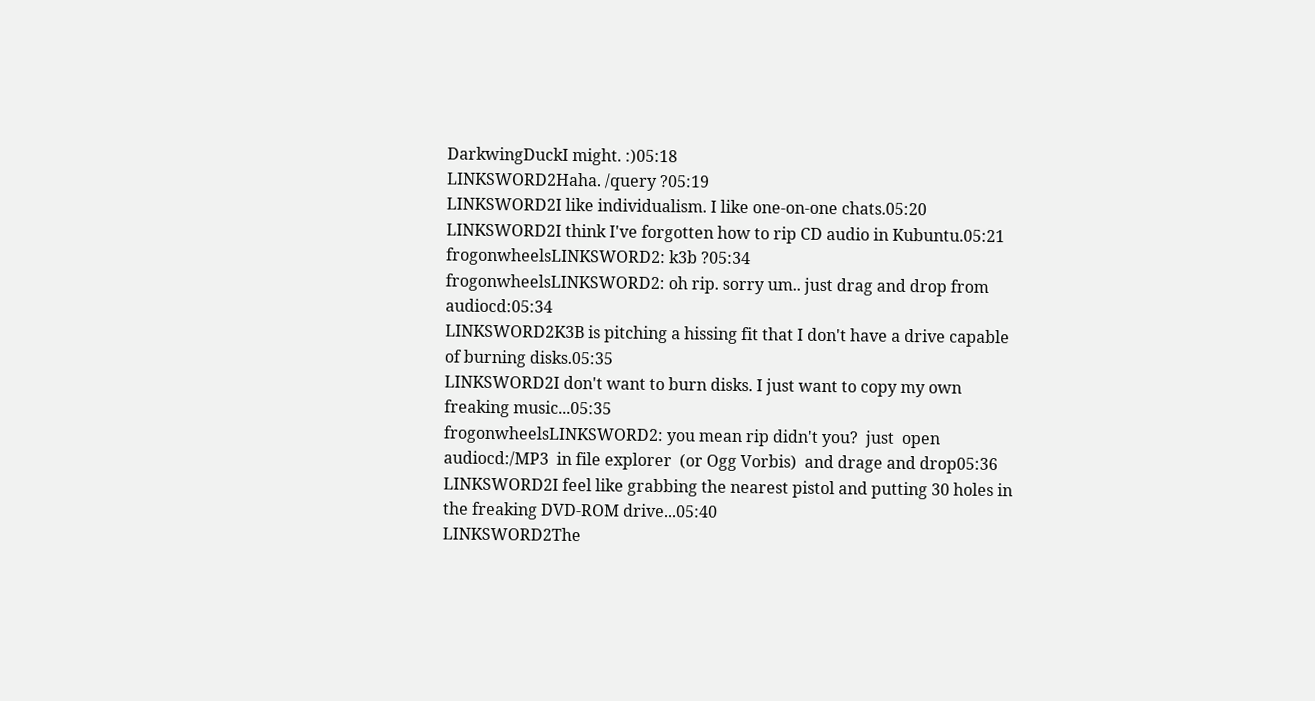DarkwingDuckI might. :)05:18
LINKSWORD2Haha. /query ?05:19
LINKSWORD2I like individualism. I like one-on-one chats.05:20
LINKSWORD2I think I've forgotten how to rip CD audio in Kubuntu.05:21
frogonwheelsLINKSWORD2: k3b ?05:34
frogonwheelsLINKSWORD2: oh rip. sorry um.. just drag and drop from audiocd:05:34
LINKSWORD2K3B is pitching a hissing fit that I don't have a drive capable of burning disks.05:35
LINKSWORD2I don't want to burn disks. I just want to copy my own freaking music...05:35
frogonwheelsLINKSWORD2: you mean rip didn't you?  just  open  audiocd:/MP3  in file explorer  (or Ogg Vorbis)  and drage and drop05:36
LINKSWORD2I feel like grabbing the nearest pistol and putting 30 holes in the freaking DVD-ROM drive...05:40
LINKSWORD2The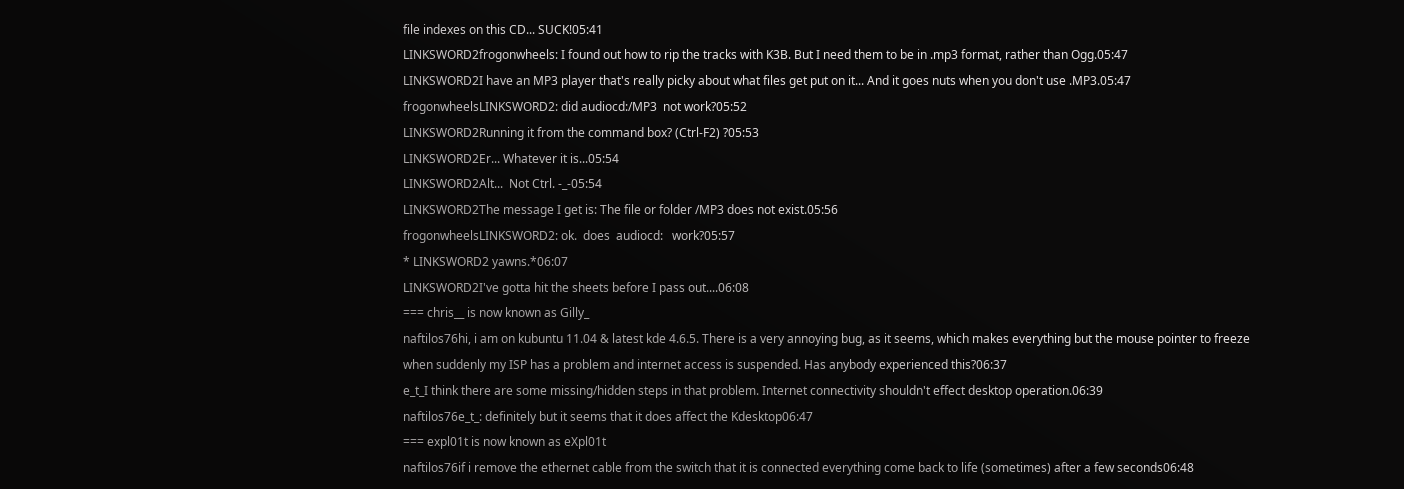file indexes on this CD... SUCK!05:41
LINKSWORD2frogonwheels: I found out how to rip the tracks with K3B. But I need them to be in .mp3 format, rather than Ogg.05:47
LINKSWORD2I have an MP3 player that's really picky about what files get put on it... And it goes nuts when you don't use .MP3.05:47
frogonwheelsLINKSWORD2: did audiocd:/MP3  not work?05:52
LINKSWORD2Running it from the command box? (Ctrl-F2) ?05:53
LINKSWORD2Er... Whatever it is...05:54
LINKSWORD2Alt...  Not Ctrl. -_-05:54
LINKSWORD2The message I get is: The file or folder /MP3 does not exist.05:56
frogonwheelsLINKSWORD2: ok.  does  audiocd:   work?05:57
* LINKSWORD2 yawns.*06:07
LINKSWORD2I've gotta hit the sheets before I pass out....06:08
=== chris__ is now known as Gilly_
naftilos76hi, i am on kubuntu 11.04 & latest kde 4.6.5. There is a very annoying bug, as it seems, which makes everything but the mouse pointer to freeze when suddenly my ISP has a problem and internet access is suspended. Has anybody experienced this?06:37
e_t_I think there are some missing/hidden steps in that problem. Internet connectivity shouldn't effect desktop operation.06:39
naftilos76e_t_: definitely but it seems that it does affect the Kdesktop06:47
=== expl01t is now known as eXpl01t
naftilos76if i remove the ethernet cable from the switch that it is connected everything come back to life (sometimes) after a few seconds06:48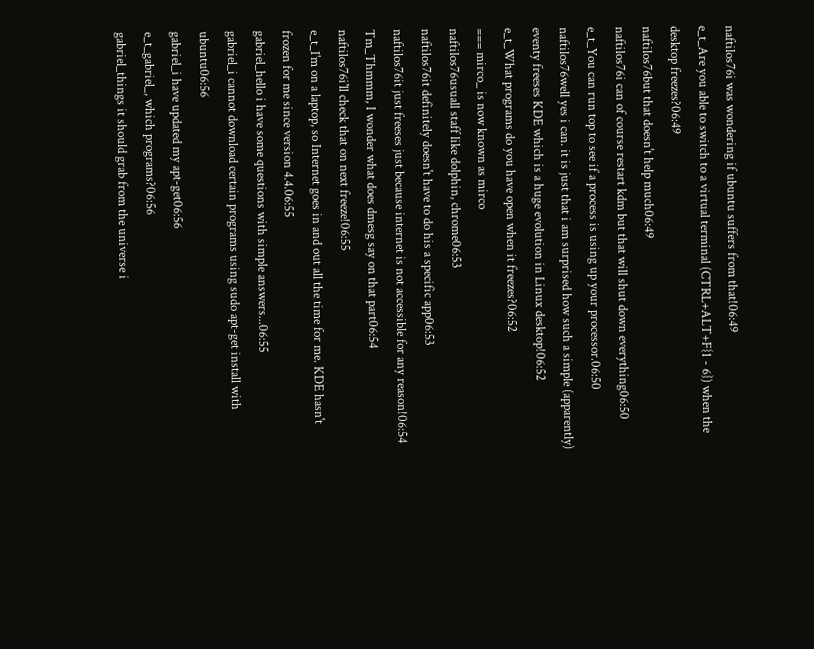naftilos76i was wondering if ubuntu suffers from that!06:49
e_t_Are you able to switch to a virtual terminal (CTRL+ALT+F{1 - 6}) when the desktop freezes?06:49
naftilos76but that doesn't help much06:49
naftilos76i can of course restart kdm but that will shut down everything06:50
e_t_You can run top to see if a process is using up your processor.06:50
naftilos76well yes i can. it is just that i am surprised how such a simple (apparently) eventy freeses KDE which is a huge evolution in Linux desktop!06:52
e_t_What programs do you have open when it freezes?06:52
=== mirco_ is now known as mirco
naftilos76usuall staff like dolphin, chrome06:53
naftilos76it definitely doesn't have to do his a specific app06:53
naftilos76it just freeses just because internet is not accessible for any reason!06:54
Tm_Thmmm, I wonder what does dmesg say on that part06:54
naftilos76i'll check that on next freeze!06:55
e_t_I'm on a laptop, so Internet goes in and out all the time for me. KDE hasn't frozen for me since version 4.4.06:55
gabriel_hello i have some questions with simple answers...06:55
gabriel_i cannot download certain programs using sudo apt-get install with ubuntu06:56
gabriel_i have updated my apt-get06:56
e_t_gabriel_, which programs?06:56
gabriel_things it should grab from the universe i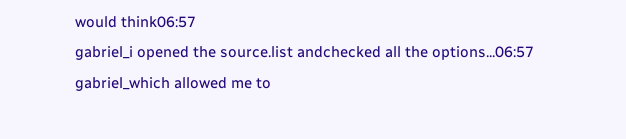would think06:57
gabriel_i opened the source.list andchecked all the options...06:57
gabriel_which allowed me to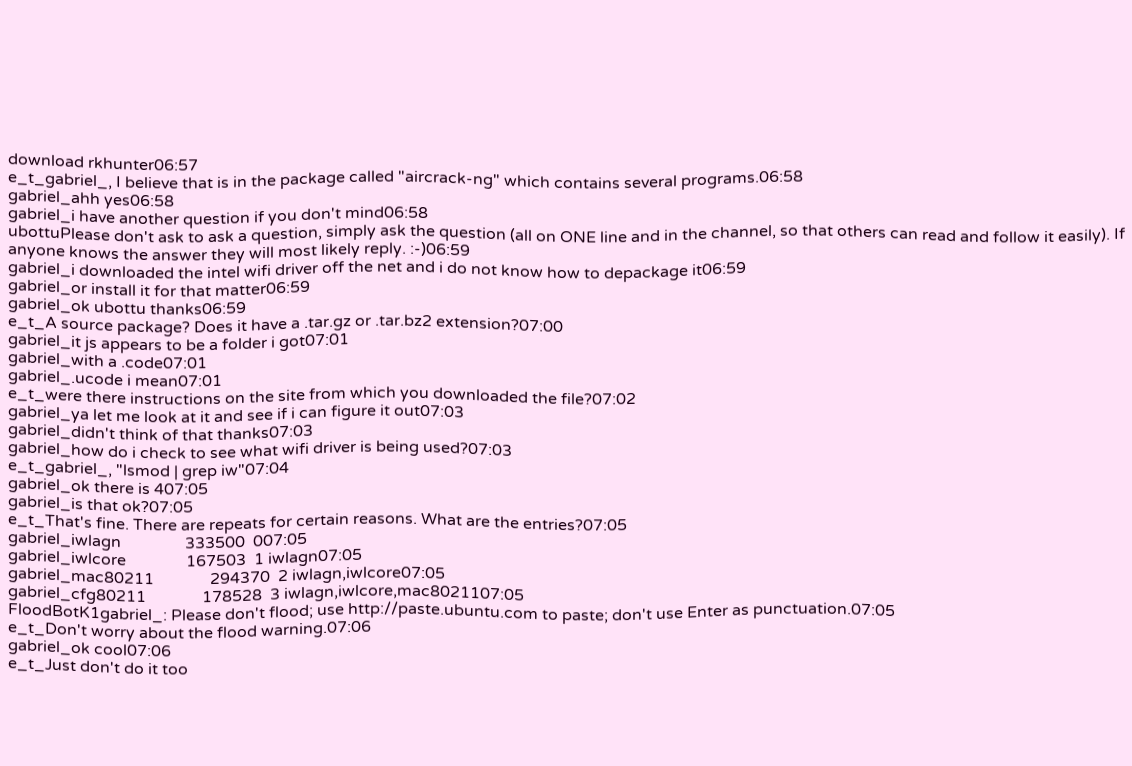download rkhunter06:57
e_t_gabriel_, I believe that is in the package called "aircrack-ng" which contains several programs.06:58
gabriel_ahh yes06:58
gabriel_i have another question if you don't mind06:58
ubottuPlease don't ask to ask a question, simply ask the question (all on ONE line and in the channel, so that others can read and follow it easily). If anyone knows the answer they will most likely reply. :-)06:59
gabriel_i downloaded the intel wifi driver off the net and i do not know how to depackage it06:59
gabriel_or install it for that matter06:59
gabriel_ok ubottu thanks06:59
e_t_A source package? Does it have a .tar.gz or .tar.bz2 extension?07:00
gabriel_it js appears to be a folder i got07:01
gabriel_with a .code07:01
gabriel_.ucode i mean07:01
e_t_were there instructions on the site from which you downloaded the file?07:02
gabriel_ya let me look at it and see if i can figure it out07:03
gabriel_didn't think of that thanks07:03
gabriel_how do i check to see what wifi driver is being used?07:03
e_t_gabriel_, "lsmod | grep iw"07:04
gabriel_ok there is 407:05
gabriel_is that ok?07:05
e_t_That's fine. There are repeats for certain reasons. What are the entries?07:05
gabriel_iwlagn                333500  007:05
gabriel_iwlcore               167503  1 iwlagn07:05
gabriel_mac80211              294370  2 iwlagn,iwlcore07:05
gabriel_cfg80211              178528  3 iwlagn,iwlcore,mac8021107:05
FloodBotK1gabriel_: Please don't flood; use http://paste.ubuntu.com to paste; don't use Enter as punctuation.07:05
e_t_Don't worry about the flood warning.07:06
gabriel_ok cool07:06
e_t_Just don't do it too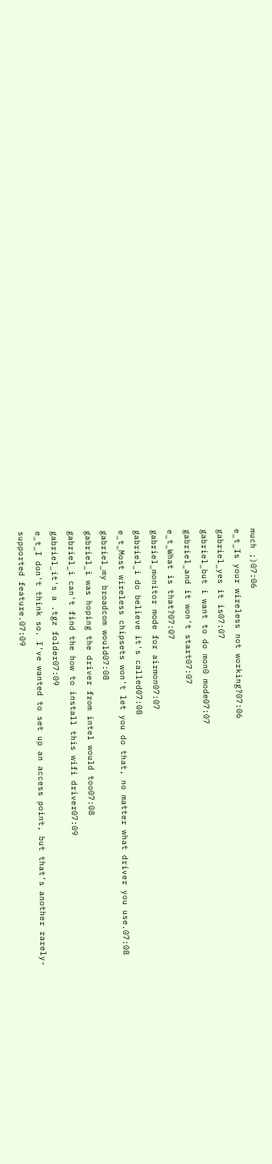much ;)07:06
e_t_Is your wireless not working?07:06
gabriel_yes it is07:07
gabriel_but i want to do mon0 mode07:07
gabriel_and it won't start07:07
e_t_What is that?07:07
gabriel_monitor mode for airmon07:07
gabriel_i do believe it's called07:08
e_t_Most wireless chipsets won't let you do that, no matter what driver you use.07:08
gabriel_my broadcom would07:08
gabriel_i was hoping the driver from intel would too07:08
gabriel_i can't find the how to install this wifi driver07:09
gabriel_it's a .tgz folder07:09
e_t_I don't think so. I've wanted to set up an access point, but that's another rarely-supported feature.07:09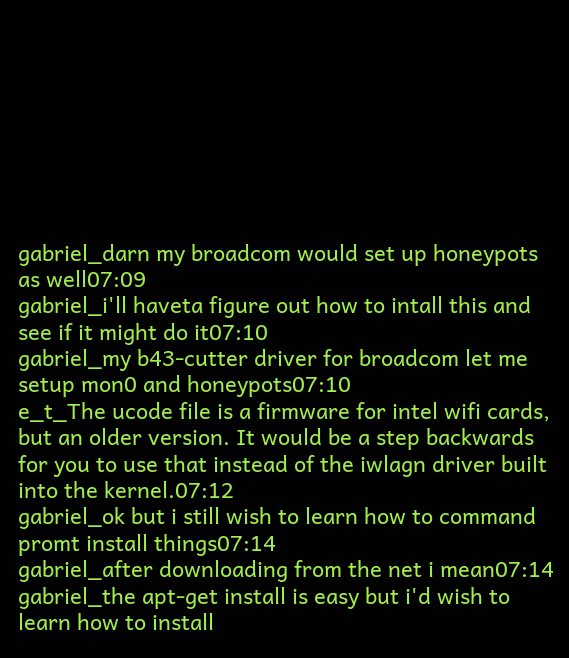gabriel_darn my broadcom would set up honeypots as well07:09
gabriel_i'll haveta figure out how to intall this and see if it might do it07:10
gabriel_my b43-cutter driver for broadcom let me setup mon0 and honeypots07:10
e_t_The ucode file is a firmware for intel wifi cards, but an older version. It would be a step backwards for you to use that instead of the iwlagn driver built into the kernel.07:12
gabriel_ok but i still wish to learn how to command promt install things07:14
gabriel_after downloading from the net i mean07:14
gabriel_the apt-get install is easy but i'd wish to learn how to install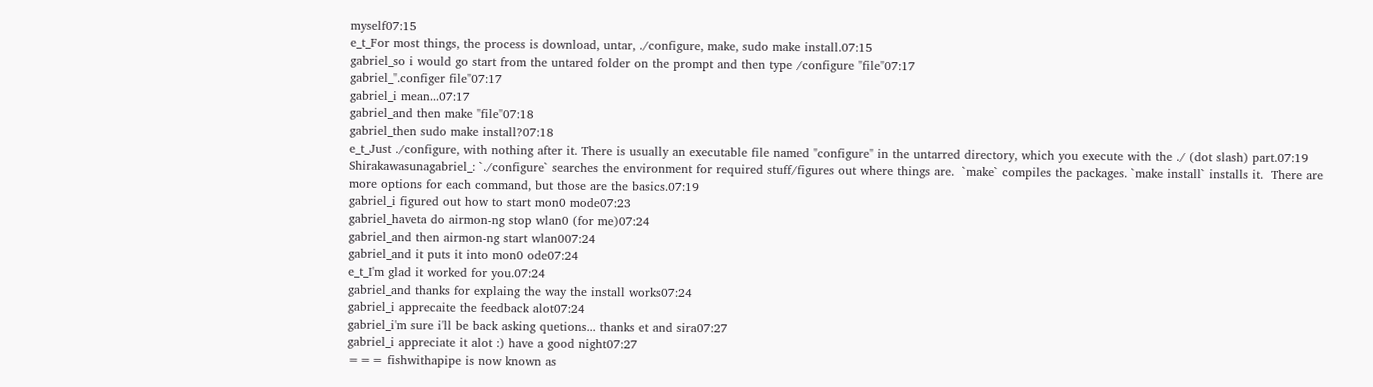myself07:15
e_t_For most things, the process is download, untar, ./configure, make, sudo make install.07:15
gabriel_so i would go start from the untared folder on the prompt and then type /configure "file"07:17
gabriel_".configer file"07:17
gabriel_i mean...07:17
gabriel_and then make "file"07:18
gabriel_then sudo make install?07:18
e_t_Just ./configure, with nothing after it. There is usually an executable file named "configure" in the untarred directory, which you execute with the ./ (dot slash) part.07:19
Shirakawasunagabriel_: `./configure` searches the environment for required stuff/figures out where things are.  `make` compiles the packages. `make install` installs it.  There are more options for each command, but those are the basics.07:19
gabriel_i figured out how to start mon0 mode07:23
gabriel_haveta do airmon-ng stop wlan0 (for me)07:24
gabriel_and then airmon-ng start wlan007:24
gabriel_and it puts it into mon0 ode07:24
e_t_I'm glad it worked for you.07:24
gabriel_and thanks for explaing the way the install works07:24
gabriel_i apprecaite the feedback alot07:24
gabriel_i'm sure i'll be back asking quetions... thanks et and sira07:27
gabriel_i appreciate it alot :) have a good night07:27
=== fishwithapipe is now known as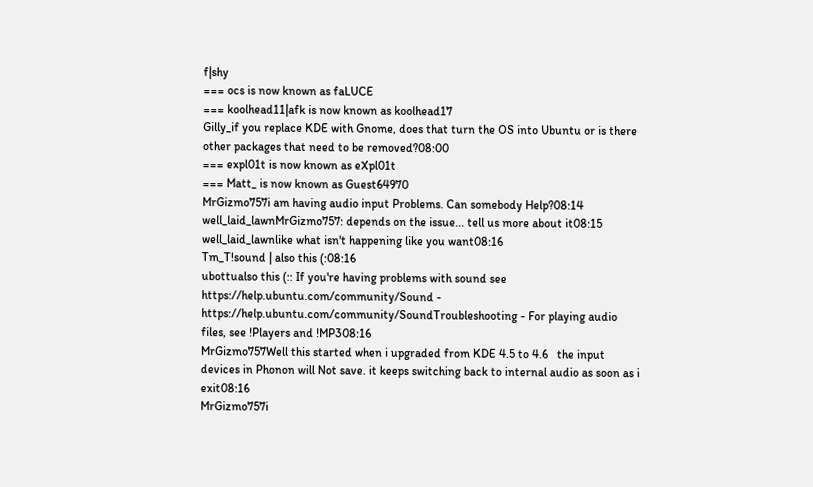f|shy
=== ocs is now known as faLUCE
=== koolhead11|afk is now known as koolhead17
Gilly_if you replace KDE with Gnome, does that turn the OS into Ubuntu or is there other packages that need to be removed?08:00
=== expl01t is now known as eXpl01t
=== Matt_ is now known as Guest64970
MrGizmo757i am having audio input Problems. Can somebody Help?08:14
well_laid_lawnMrGizmo757: depends on the issue... tell us more about it08:15
well_laid_lawnlike what isn't happening like you want08:16
Tm_T!sound | also this (:08:16
ubottualso this (:: If you're having problems with sound see https://help.ubuntu.com/community/Sound - https://help.ubuntu.com/community/SoundTroubleshooting - For playing audio files, see !Players and !MP308:16
MrGizmo757Well this started when i upgraded from KDE 4.5 to 4.6   the input devices in Phonon will Not save. it keeps switching back to internal audio as soon as i exit08:16
MrGizmo757i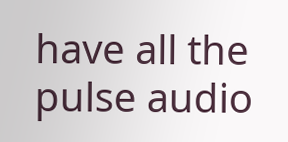have all the pulse audio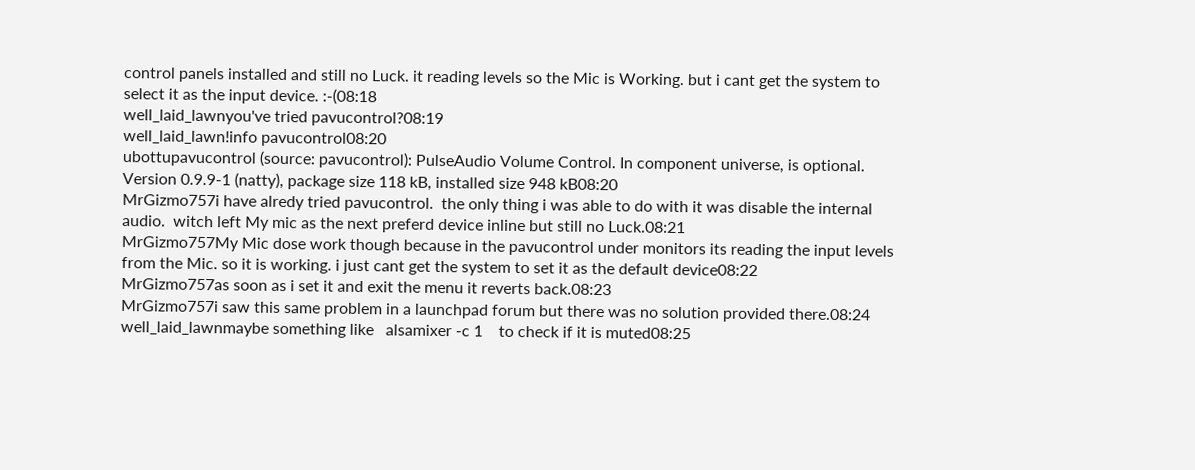control panels installed and still no Luck. it reading levels so the Mic is Working. but i cant get the system to select it as the input device. :-(08:18
well_laid_lawnyou've tried pavucontrol?08:19
well_laid_lawn!info pavucontrol08:20
ubottupavucontrol (source: pavucontrol): PulseAudio Volume Control. In component universe, is optional. Version 0.9.9-1 (natty), package size 118 kB, installed size 948 kB08:20
MrGizmo757i have alredy tried pavucontrol.  the only thing i was able to do with it was disable the internal audio.  witch left My mic as the next preferd device inline but still no Luck.08:21
MrGizmo757My Mic dose work though because in the pavucontrol under monitors its reading the input levels from the Mic. so it is working. i just cant get the system to set it as the default device08:22
MrGizmo757as soon as i set it and exit the menu it reverts back.08:23
MrGizmo757i saw this same problem in a launchpad forum but there was no solution provided there.08:24
well_laid_lawnmaybe something like   alsamixer -c 1    to check if it is muted08:25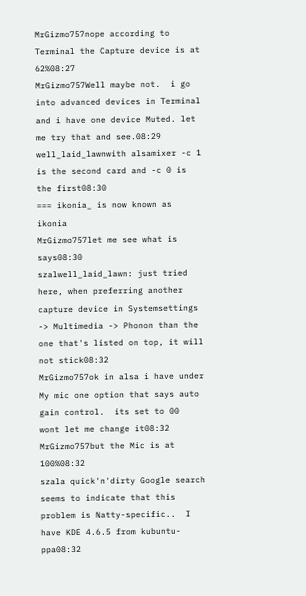MrGizmo757nope according to Terminal the Capture device is at 62%08:27
MrGizmo757Well maybe not.  i go into advanced devices in Terminal and i have one device Muted. let me try that and see.08:29
well_laid_lawnwith alsamixer -c 1 is the second card and -c 0 is the first08:30
=== ikonia_ is now known as ikonia
MrGizmo757let me see what is says08:30
szalwell_laid_lawn: just tried here, when preferring another capture device in Systemsettings -> Multimedia -> Phonon than the one that's listed on top, it will not stick08:32
MrGizmo757ok in alsa i have under My mic one option that says auto gain control.  its set to 00   wont let me change it08:32
MrGizmo757but the Mic is at 100%08:32
szala quick'n'dirty Google search seems to indicate that this problem is Natty-specific..  I have KDE 4.6.5 from kubuntu-ppa08:32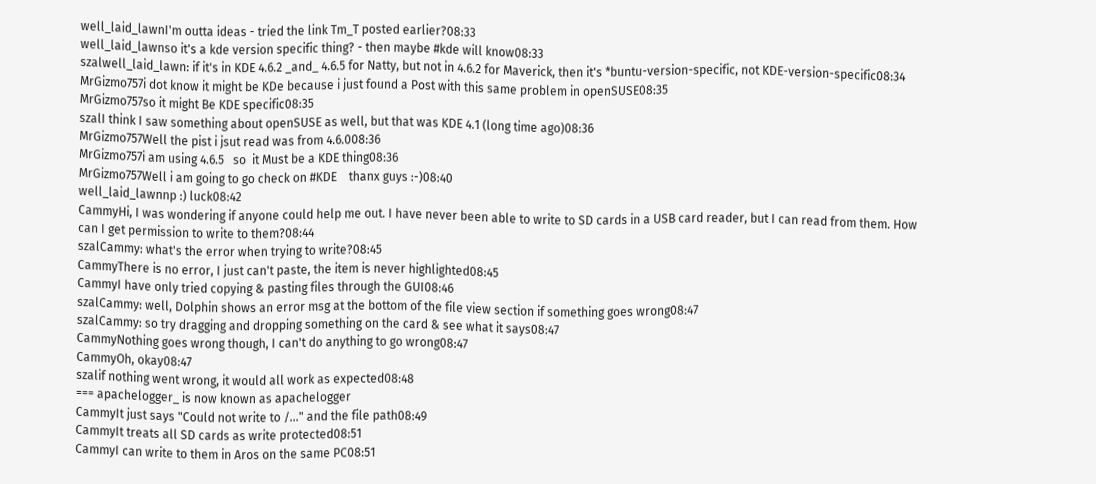well_laid_lawnI'm outta ideas - tried the link Tm_T posted earlier?08:33
well_laid_lawnso it's a kde version specific thing? - then maybe #kde will know08:33
szalwell_laid_lawn: if it's in KDE 4.6.2 _and_ 4.6.5 for Natty, but not in 4.6.2 for Maverick, then it's *buntu-version-specific, not KDE-version-specific08:34
MrGizmo757i dot know it might be KDe because i just found a Post with this same problem in openSUSE08:35
MrGizmo757so it might Be KDE specific08:35
szalI think I saw something about openSUSE as well, but that was KDE 4.1 (long time ago)08:36
MrGizmo757Well the pist i jsut read was from 4.6.008:36
MrGizmo757i am using 4.6.5   so  it Must be a KDE thing08:36
MrGizmo757Well i am going to go check on #KDE    thanx guys :-)08:40
well_laid_lawnnp :) luck08:42
CammyHi, I was wondering if anyone could help me out. I have never been able to write to SD cards in a USB card reader, but I can read from them. How can I get permission to write to them?08:44
szalCammy: what's the error when trying to write?08:45
CammyThere is no error, I just can't paste, the item is never highlighted08:45
CammyI have only tried copying & pasting files through the GUI08:46
szalCammy: well, Dolphin shows an error msg at the bottom of the file view section if something goes wrong08:47
szalCammy: so try dragging and dropping something on the card & see what it says08:47
CammyNothing goes wrong though, I can't do anything to go wrong08:47
CammyOh, okay08:47
szalif nothing went wrong, it would all work as expected08:48
=== apachelogger_ is now known as apachelogger
CammyIt just says "Could not write to /..." and the file path08:49
CammyIt treats all SD cards as write protected08:51
CammyI can write to them in Aros on the same PC08:51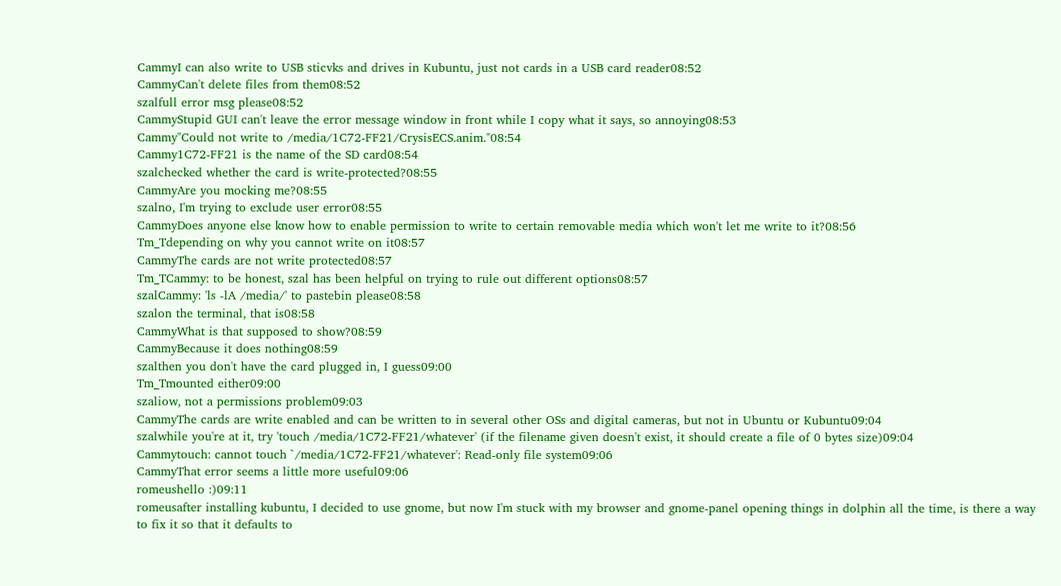CammyI can also write to USB sticvks and drives in Kubuntu, just not cards in a USB card reader08:52
CammyCan't delete files from them08:52
szalfull error msg please08:52
CammyStupid GUI can't leave the error message window in front while I copy what it says, so annoying08:53
Cammy"Could not write to /media/1C72-FF21/CrysisECS.anim."08:54
Cammy1C72-FF21 is the name of the SD card08:54
szalchecked whether the card is write-protected?08:55
CammyAre you mocking me?08:55
szalno, I'm trying to exclude user error08:55
CammyDoes anyone else know how to enable permission to write to certain removable media which won't let me write to it?08:56
Tm_Tdepending on why you cannot write on it08:57
CammyThe cards are not write protected08:57
Tm_TCammy: to be honest, szal has been helpful on trying to rule out different options08:57
szalCammy: 'ls -lA /media/' to pastebin please08:58
szalon the terminal, that is08:58
CammyWhat is that supposed to show?08:59
CammyBecause it does nothing08:59
szalthen you don't have the card plugged in, I guess09:00
Tm_Tmounted either09:00
szaliow, not a permissions problem09:03
CammyThe cards are write enabled and can be written to in several other OSs and digital cameras, but not in Ubuntu or Kubuntu09:04
szalwhile you're at it, try 'touch /media/1C72-FF21/whatever' (if the filename given doesn't exist, it should create a file of 0 bytes size)09:04
Cammytouch: cannot touch `/media/1C72-FF21/whatever': Read-only file system09:06
CammyThat error seems a little more useful09:06
romeushello :)09:11
romeusafter installing kubuntu, I decided to use gnome, but now I'm stuck with my browser and gnome-panel opening things in dolphin all the time, is there a way to fix it so that it defaults to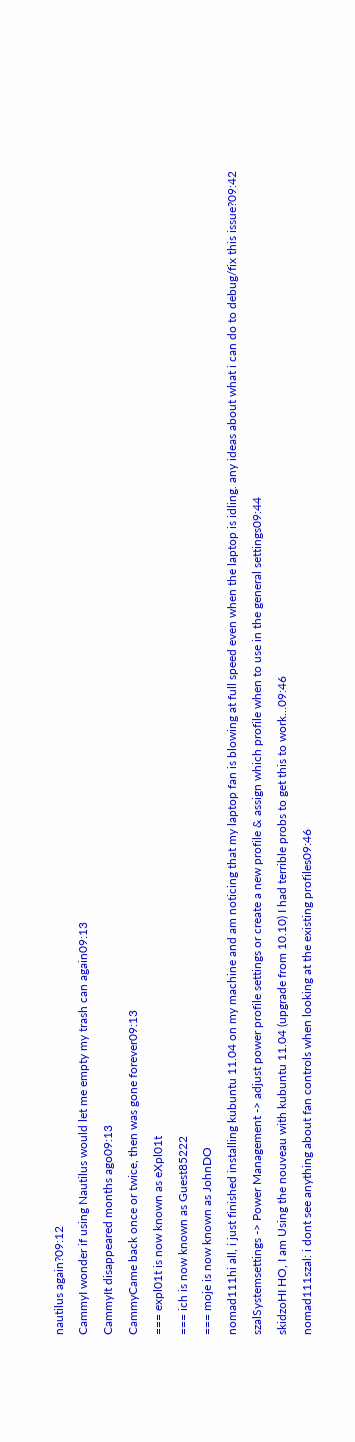nautilus again?09:12
CammyI wonder if using Nautilus would let me empty my trash can again09:13
CammyIt disappeared months ago09:13
CammyCame back once or twice, then was gone forever09:13
=== expl01t is now known as eXpl01t
=== ich is now known as Guest85222
=== moje is now known as JohnDO
nomad111hi all, i just finished installing kubuntu 11.04 on my machine and am noticing that my laptop fan is blowing at full speed even when the laptop is idling. any ideas about what i can do to debug/fix this issue?09:42
szalSystemsettings -> Power Management -> adjust power profile settings or create a new profile & assign which profile when to use in the general settings09:44
skidzoHI HO, I am Using the nouveau with kubuntu 11.04 (upgrade from 10.10) I had terrible probs to get this to work...09:46
nomad111szal: i dont see anything about fan controls when looking at the existing profiles09:46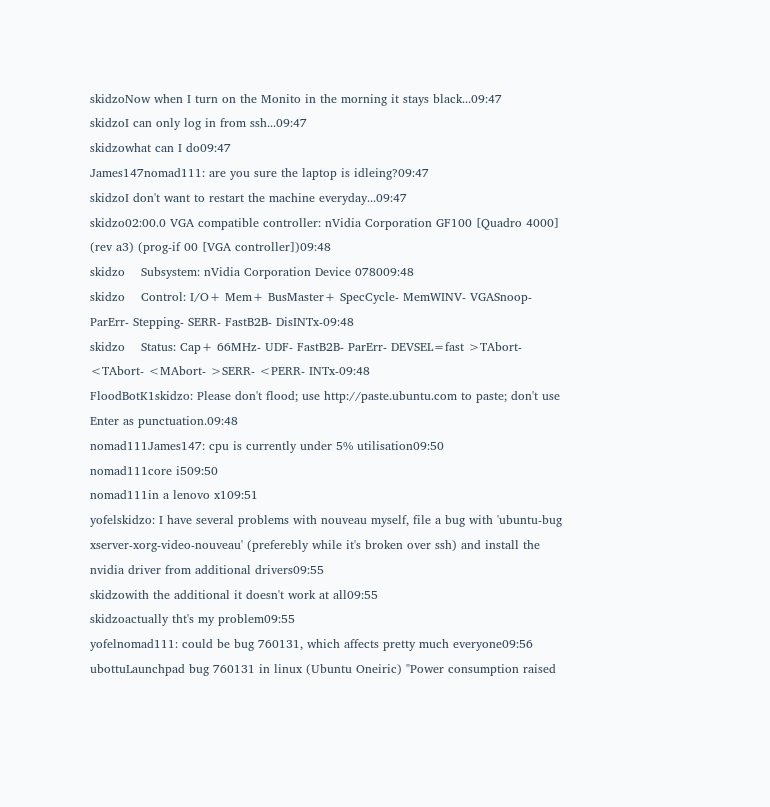skidzoNow when I turn on the Monito in the morning it stays black...09:47
skidzoI can only log in from ssh...09:47
skidzowhat can I do09:47
James147nomad111: are you sure the laptop is idleing?09:47
skidzoI don't want to restart the machine everyday...09:47
skidzo02:00.0 VGA compatible controller: nVidia Corporation GF100 [Quadro 4000] (rev a3) (prog-if 00 [VGA controller])09:48
skidzo    Subsystem: nVidia Corporation Device 078009:48
skidzo    Control: I/O+ Mem+ BusMaster+ SpecCycle- MemWINV- VGASnoop- ParErr- Stepping- SERR- FastB2B- DisINTx-09:48
skidzo    Status: Cap+ 66MHz- UDF- FastB2B- ParErr- DEVSEL=fast >TAbort- <TAbort- <MAbort- >SERR- <PERR- INTx-09:48
FloodBotK1skidzo: Please don't flood; use http://paste.ubuntu.com to paste; don't use Enter as punctuation.09:48
nomad111James147: cpu is currently under 5% utilisation09:50
nomad111core i509:50
nomad111in a lenovo x109:51
yofelskidzo: I have several problems with nouveau myself, file a bug with 'ubuntu-bug xserver-xorg-video-nouveau' (preferebly while it's broken over ssh) and install the nvidia driver from additional drivers09:55
skidzowith the additional it doesn't work at all09:55
skidzoactually tht's my problem09:55
yofelnomad111: could be bug 760131, which affects pretty much everyone09:56
ubottuLaunchpad bug 760131 in linux (Ubuntu Oneiric) "Power consumption raised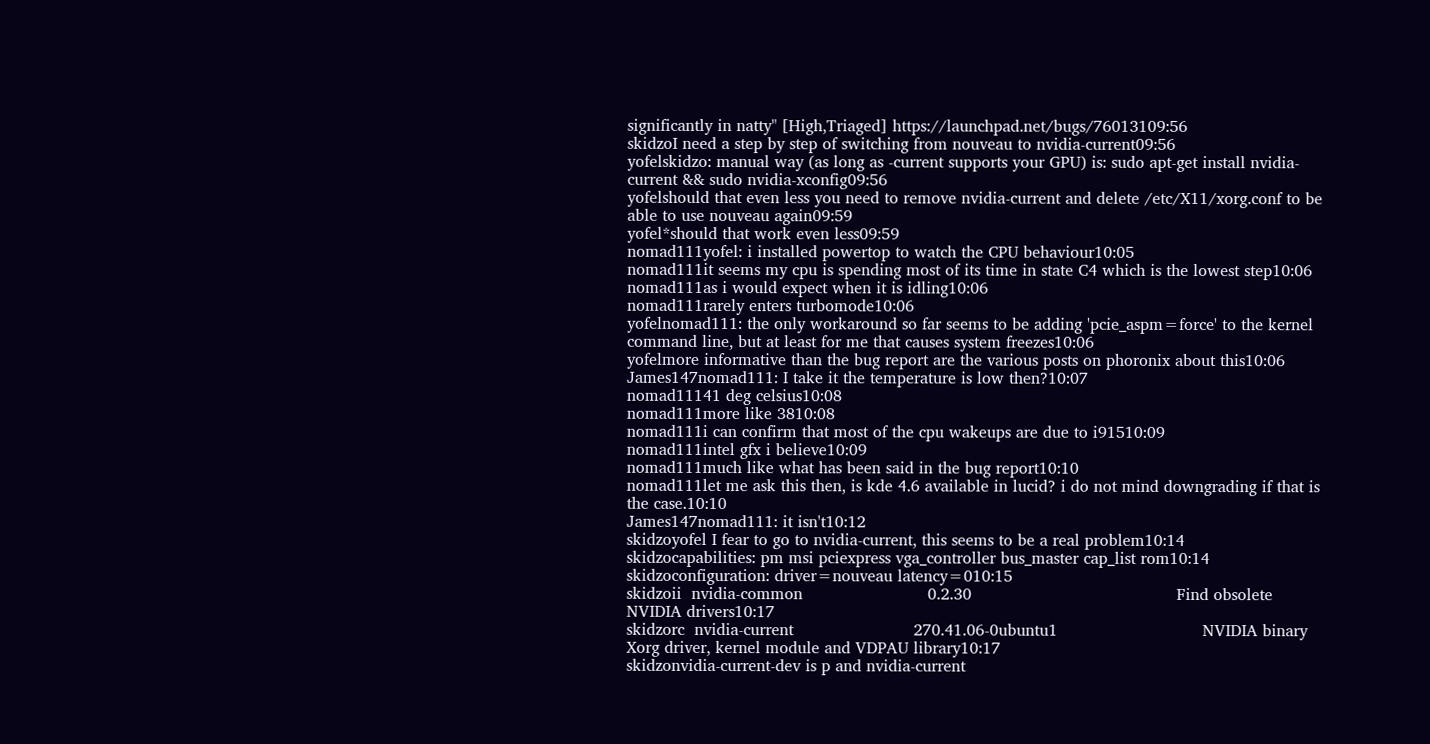significantly in natty" [High,Triaged] https://launchpad.net/bugs/76013109:56
skidzoI need a step by step of switching from nouveau to nvidia-current09:56
yofelskidzo: manual way (as long as -current supports your GPU) is: sudo apt-get install nvidia-current && sudo nvidia-xconfig09:56
yofelshould that even less you need to remove nvidia-current and delete /etc/X11/xorg.conf to be able to use nouveau again09:59
yofel*should that work even less09:59
nomad111yofel: i installed powertop to watch the CPU behaviour10:05
nomad111it seems my cpu is spending most of its time in state C4 which is the lowest step10:06
nomad111as i would expect when it is idling10:06
nomad111rarely enters turbomode10:06
yofelnomad111: the only workaround so far seems to be adding 'pcie_aspm=force' to the kernel command line, but at least for me that causes system freezes10:06
yofelmore informative than the bug report are the various posts on phoronix about this10:06
James147nomad111: I take it the temperature is low then?10:07
nomad11141 deg celsius10:08
nomad111more like 3810:08
nomad111i can confirm that most of the cpu wakeups are due to i91510:09
nomad111intel gfx i believe10:09
nomad111much like what has been said in the bug report10:10
nomad111let me ask this then, is kde 4.6 available in lucid? i do not mind downgrading if that is the case.10:10
James147nomad111: it isn't10:12
skidzoyofel I fear to go to nvidia-current, this seems to be a real problem10:14
skidzocapabilities: pm msi pciexpress vga_controller bus_master cap_list rom10:14
skidzoconfiguration: driver=nouveau latency=010:15
skidzoii  nvidia-common                         0.2.30                                         Find obsolete NVIDIA drivers10:17
skidzorc  nvidia-current                        270.41.06-0ubuntu1                             NVIDIA binary Xorg driver, kernel module and VDPAU library10:17
skidzonvidia-current-dev is p and nvidia-current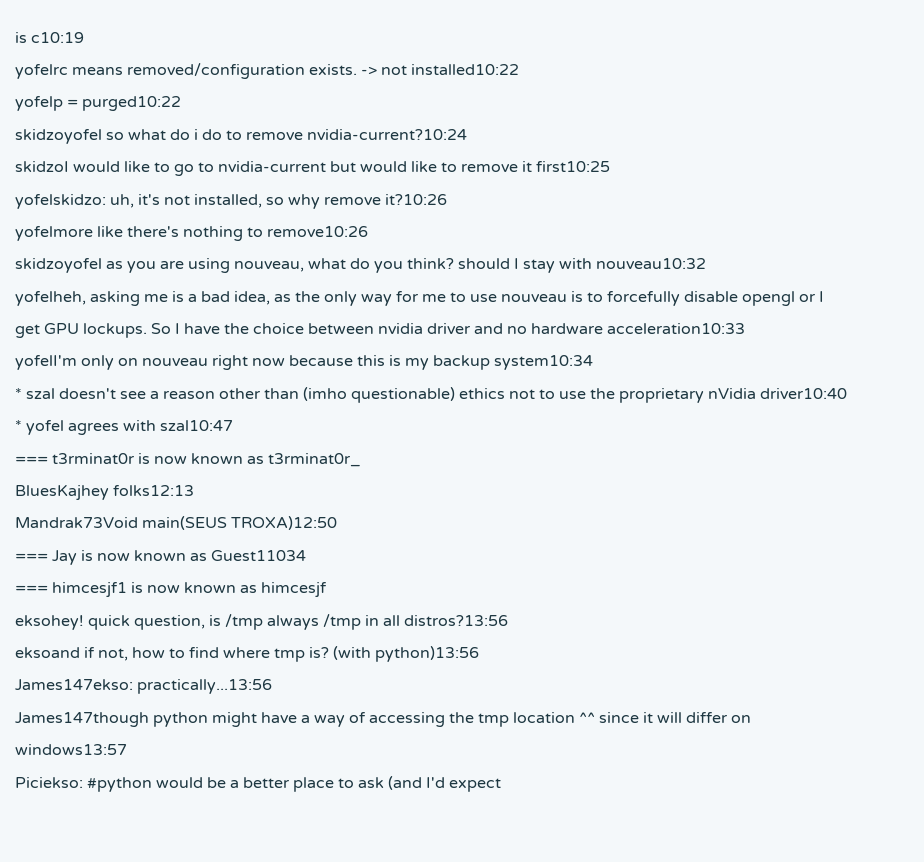is c10:19
yofelrc means removed/configuration exists. -> not installed10:22
yofelp = purged10:22
skidzoyofel so what do i do to remove nvidia-current?10:24
skidzoI would like to go to nvidia-current but would like to remove it first10:25
yofelskidzo: uh, it's not installed, so why remove it?10:26
yofelmore like there's nothing to remove10:26
skidzoyofel as you are using nouveau, what do you think? should I stay with nouveau10:32
yofelheh, asking me is a bad idea, as the only way for me to use nouveau is to forcefully disable opengl or I get GPU lockups. So I have the choice between nvidia driver and no hardware acceleration10:33
yofelI'm only on nouveau right now because this is my backup system10:34
* szal doesn't see a reason other than (imho questionable) ethics not to use the proprietary nVidia driver10:40
* yofel agrees with szal10:47
=== t3rminat0r is now known as t3rminat0r_
BluesKajhey folks12:13
Mandrak73Void main(SEUS TROXA)12:50
=== Jay is now known as Guest11034
=== himcesjf1 is now known as himcesjf
eksohey! quick question, is /tmp always /tmp in all distros?13:56
eksoand if not, how to find where tmp is? (with python)13:56
James147ekso: practically...13:56
James147though python might have a way of accessing the tmp location ^^ since it will differ on windows13:57
Piciekso: #python would be a better place to ask (and I'd expect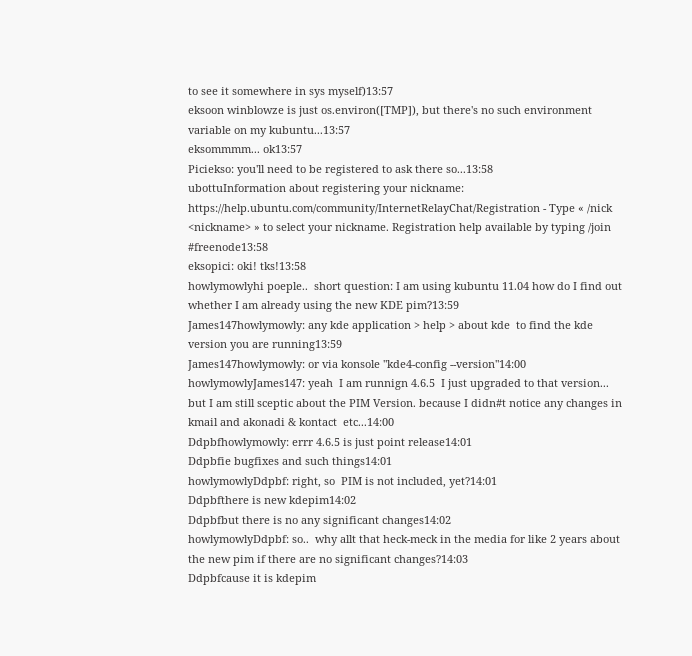to see it somewhere in sys myself)13:57
eksoon winblowze is just os.environ([TMP]), but there's no such environment variable on my kubuntu...13:57
eksommmm... ok13:57
Piciekso: you'll need to be registered to ask there so...13:58
ubottuInformation about registering your nickname: https://help.ubuntu.com/community/InternetRelayChat/Registration - Type « /nick <nickname> » to select your nickname. Registration help available by typing /join #freenode13:58
eksopici: oki! tks!13:58
howlymowlyhi poeple..  short question: I am using kubuntu 11.04 how do I find out whether I am already using the new KDE pim?13:59
James147howlymowly: any kde application > help > about kde  to find the kde version you are running13:59
James147howlymowly: or via konsole "kde4-config --version"14:00
howlymowlyJames147: yeah  I am runnign 4.6.5  I just upgraded to that version...  but I am still sceptic about the PIM Version. because I didn#t notice any changes in kmail and akonadi & kontact  etc...14:00
Ddpbfhowlymowly: errr 4.6.5 is just point release14:01
Ddpbfie bugfixes and such things14:01
howlymowlyDdpbf: right, so  PIM is not included, yet?14:01
Ddpbfthere is new kdepim14:02
Ddpbfbut there is no any significant changes14:02
howlymowlyDdpbf: so..  why allt that heck-meck in the media for like 2 years about the new pim if there are no significant changes?14:03
Ddpbfcause it is kdepim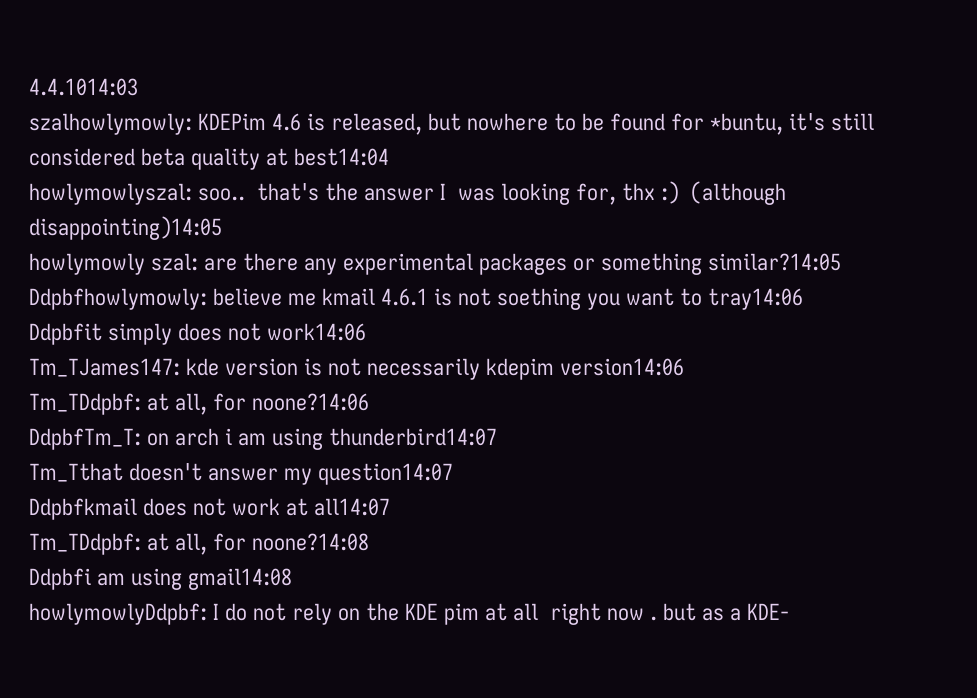4.4.1014:03
szalhowlymowly: KDEPim 4.6 is released, but nowhere to be found for *buntu, it's still considered beta quality at best14:04
howlymowlyszal: soo..  that's the answer I  was looking for, thx :)  (although disappointing)14:05
howlymowly szal: are there any experimental packages or something similar?14:05
Ddpbfhowlymowly: believe me kmail 4.6.1 is not soething you want to tray14:06
Ddpbfit simply does not work14:06
Tm_TJames147: kde version is not necessarily kdepim version14:06
Tm_TDdpbf: at all, for noone?14:06
DdpbfTm_T: on arch i am using thunderbird14:07
Tm_Tthat doesn't answer my question14:07
Ddpbfkmail does not work at all14:07
Tm_TDdpbf: at all, for noone?14:08
Ddpbfi am using gmail14:08
howlymowlyDdpbf: I do not rely on the KDE pim at all  right now . but as a KDE-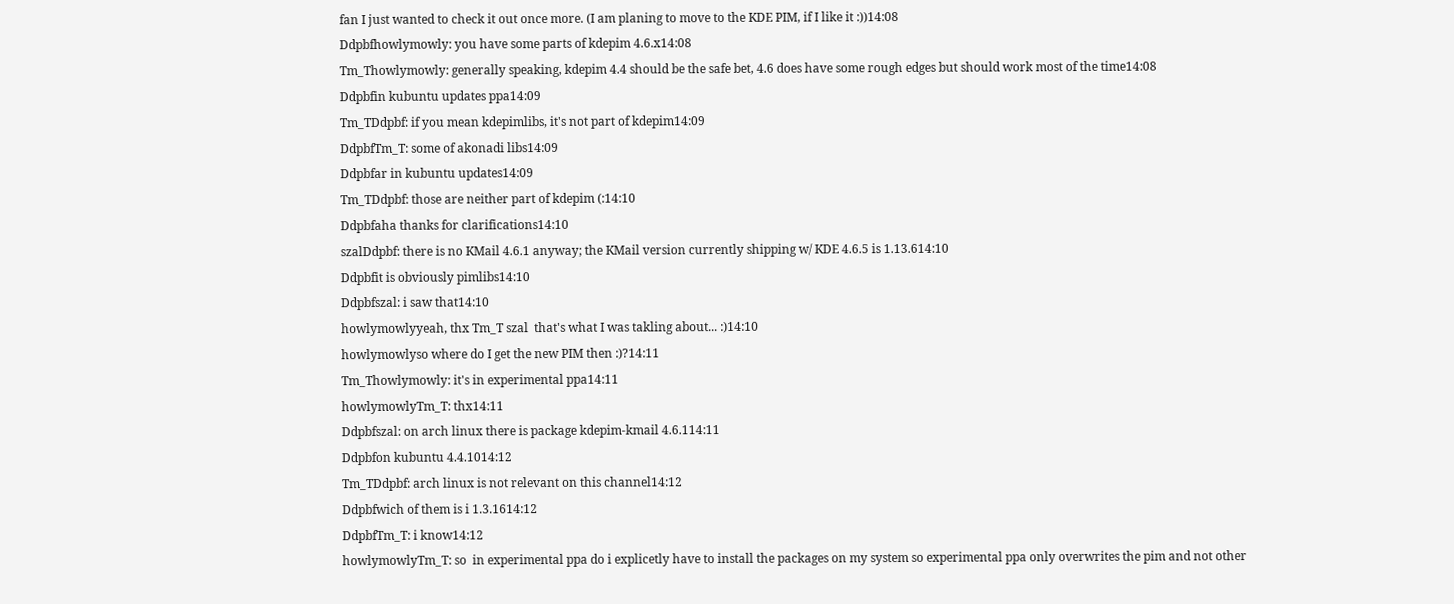fan I just wanted to check it out once more. (I am planing to move to the KDE PIM, if I like it :))14:08
Ddpbfhowlymowly: you have some parts of kdepim 4.6.x14:08
Tm_Thowlymowly: generally speaking, kdepim 4.4 should be the safe bet, 4.6 does have some rough edges but should work most of the time14:08
Ddpbfin kubuntu updates ppa14:09
Tm_TDdpbf: if you mean kdepimlibs, it's not part of kdepim14:09
DdpbfTm_T: some of akonadi libs14:09
Ddpbfar in kubuntu updates14:09
Tm_TDdpbf: those are neither part of kdepim (:14:10
Ddpbfaha thanks for clarifications14:10
szalDdpbf: there is no KMail 4.6.1 anyway; the KMail version currently shipping w/ KDE 4.6.5 is 1.13.614:10
Ddpbfit is obviously pimlibs14:10
Ddpbfszal: i saw that14:10
howlymowlyyeah, thx Tm_T szal  that's what I was takling about... :)14:10
howlymowlyso where do I get the new PIM then :)?14:11
Tm_Thowlymowly: it's in experimental ppa14:11
howlymowlyTm_T: thx14:11
Ddpbfszal: on arch linux there is package kdepim-kmail 4.6.114:11
Ddpbfon kubuntu 4.4.1014:12
Tm_TDdpbf: arch linux is not relevant on this channel14:12
Ddpbfwich of them is i 1.3.1614:12
DdpbfTm_T: i know14:12
howlymowlyTm_T: so  in experimental ppa do i explicetly have to install the packages on my system so experimental ppa only overwrites the pim and not other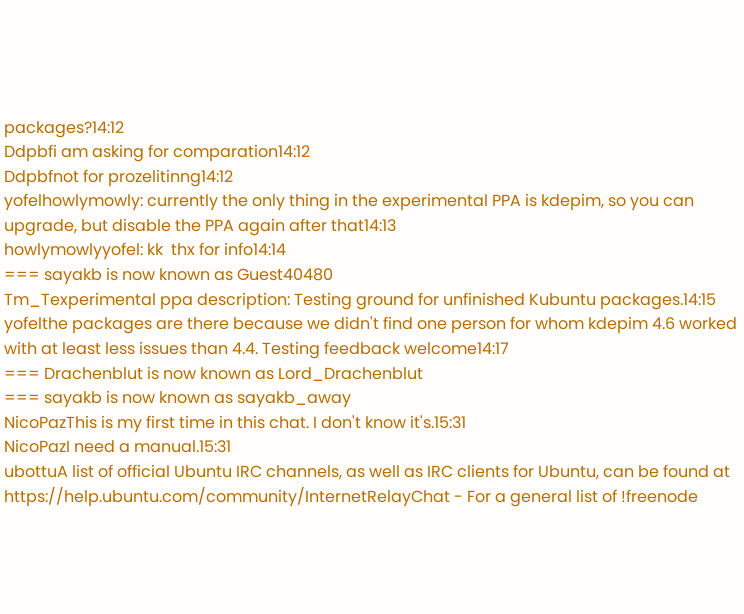packages?14:12
Ddpbfi am asking for comparation14:12
Ddpbfnot for prozelitinng14:12
yofelhowlymowly: currently the only thing in the experimental PPA is kdepim, so you can upgrade, but disable the PPA again after that14:13
howlymowlyyofel: kk  thx for info14:14
=== sayakb is now known as Guest40480
Tm_Texperimental ppa description: Testing ground for unfinished Kubuntu packages.14:15
yofelthe packages are there because we didn't find one person for whom kdepim 4.6 worked with at least less issues than 4.4. Testing feedback welcome14:17
=== Drachenblut is now known as Lord_Drachenblut
=== sayakb is now known as sayakb_away
NicoPazThis is my first time in this chat. I don't know it's.15:31
NicoPazI need a manual.15:31
ubottuA list of official Ubuntu IRC channels, as well as IRC clients for Ubuntu, can be found at https://help.ubuntu.com/community/InternetRelayChat - For a general list of !freenode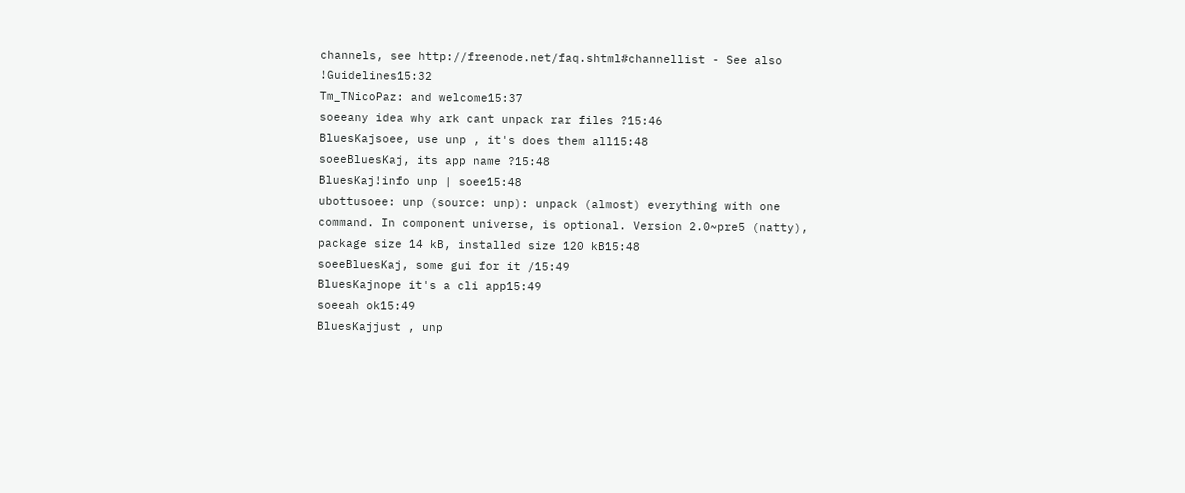channels, see http://freenode.net/faq.shtml#channellist - See also !Guidelines15:32
Tm_TNicoPaz: and welcome15:37
soeeany idea why ark cant unpack rar files ?15:46
BluesKajsoee, use unp , it's does them all15:48
soeeBluesKaj, its app name ?15:48
BluesKaj!info unp | soee15:48
ubottusoee: unp (source: unp): unpack (almost) everything with one command. In component universe, is optional. Version 2.0~pre5 (natty), package size 14 kB, installed size 120 kB15:48
soeeBluesKaj, some gui for it /15:49
BluesKajnope it's a cli app15:49
soeeah ok15:49
BluesKajjust , unp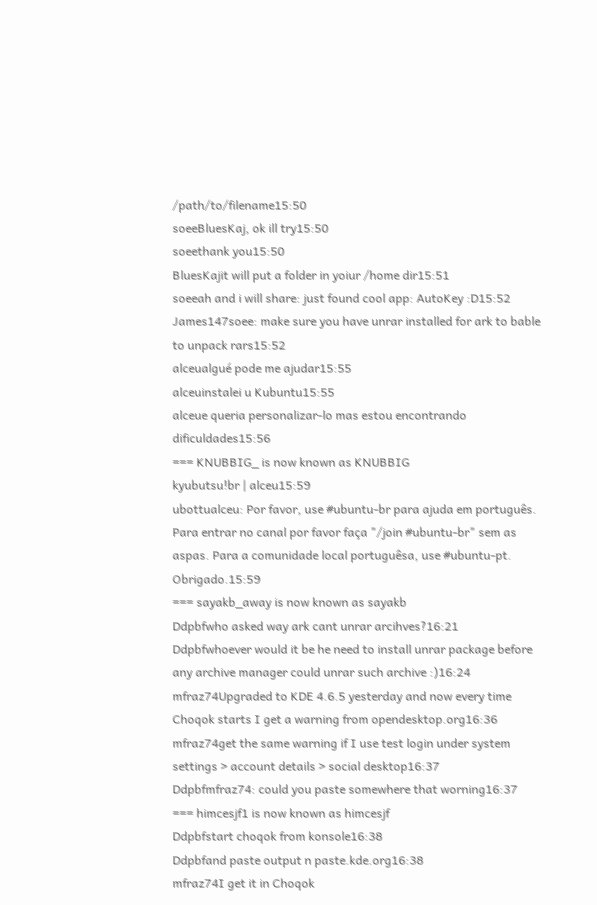/path/to/filename15:50
soeeBluesKaj, ok ill try15:50
soeethank you15:50
BluesKajit will put a folder in yoiur /home dir15:51
soeeah and i will share: just found cool app: AutoKey :D15:52
James147soee: make sure you have unrar installed for ark to bable to unpack rars15:52
alceualgué pode me ajudar15:55
alceuinstalei u Kubuntu15:55
alceue queria personalizar-lo mas estou encontrando dificuldades15:56
=== KNUBBIG_ is now known as KNUBBIG
kyubutsu!br | alceu15:59
ubottualceu: Por favor, use #ubuntu-br para ajuda em português. Para entrar no canal por favor faça "/join #ubuntu-br" sem as aspas. Para a comunidade local portuguêsa, use #ubuntu-pt. Obrigado.15:59
=== sayakb_away is now known as sayakb
Ddpbfwho asked way ark cant unrar arcihves?16:21
Ddpbfwhoever would it be he need to install unrar package before any archive manager could unrar such archive :)16:24
mfraz74Upgraded to KDE 4.6.5 yesterday and now every time Choqok starts I get a warning from opendesktop.org16:36
mfraz74get the same warning if I use test login under system settings > account details > social desktop16:37
Ddpbfmfraz74: could you paste somewhere that worning16:37
=== himcesjf1 is now known as himcesjf
Ddpbfstart choqok from konsole16:38
Ddpbfand paste output n paste.kde.org16:38
mfraz74I get it in Choqok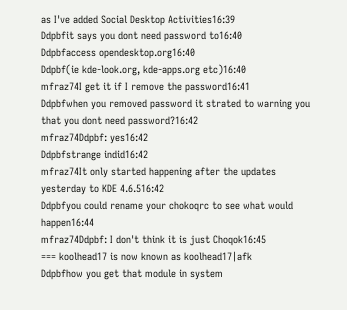as I've added Social Desktop Activities16:39
Ddpbfit says you dont need password to16:40
Ddpbfaccess opendesktop.org16:40
Ddpbf(ie kde-look.org, kde-apps.org etc)16:40
mfraz74I get it if I remove the password16:41
Ddpbfwhen you removed password it strated to warning you that you dont need password?16:42
mfraz74Ddpbf: yes16:42
Ddpbfstrange indid16:42
mfraz74It only started happening after the updates yesterday to KDE 4.6.516:42
Ddpbfyou could rename your chokoqrc to see what would happen16:44
mfraz74Ddpbf: I don't think it is just Choqok16:45
=== koolhead17 is now known as koolhead17|afk
Ddpbfhow you get that module in system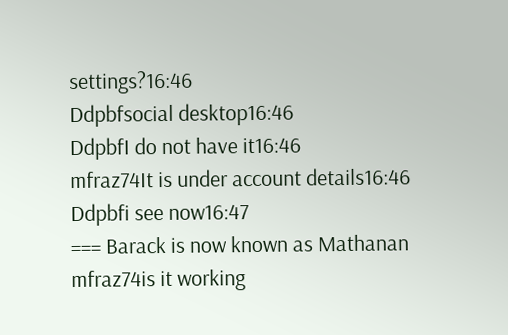settings?16:46
Ddpbfsocial desktop16:46
DdpbfI do not have it16:46
mfraz74It is under account details16:46
Ddpbfi see now16:47
=== Barack is now known as Mathanan
mfraz74is it working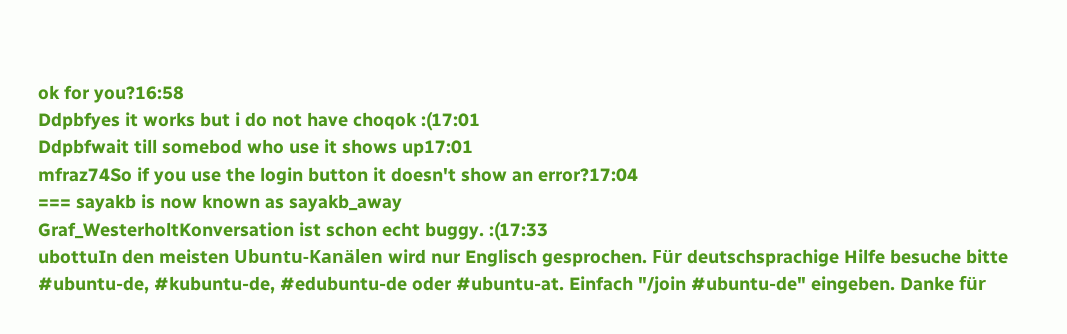ok for you?16:58
Ddpbfyes it works but i do not have choqok :(17:01
Ddpbfwait till somebod who use it shows up17:01
mfraz74So if you use the login button it doesn't show an error?17:04
=== sayakb is now known as sayakb_away
Graf_WesterholtKonversation ist schon echt buggy. :(17:33
ubottuIn den meisten Ubuntu-Kanälen wird nur Englisch gesprochen. Für deutschsprachige Hilfe besuche bitte #ubuntu-de, #kubuntu-de, #edubuntu-de oder #ubuntu-at. Einfach "/join #ubuntu-de" eingeben. Danke für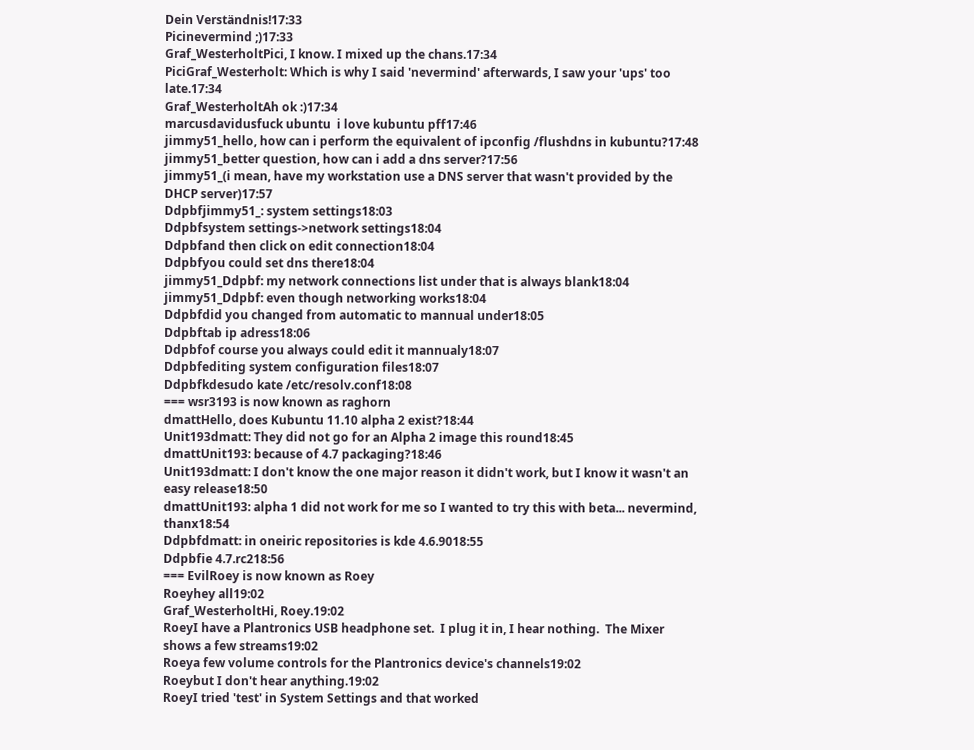Dein Verständnis!17:33
Picinevermind ;)17:33
Graf_WesterholtPici, I know. I mixed up the chans.17:34
PiciGraf_Westerholt: Which is why I said 'nevermind' afterwards, I saw your 'ups' too late.17:34
Graf_WesterholtAh ok :)17:34
marcusdavidusfuck ubuntu  i love kubuntu pff17:46
jimmy51_hello, how can i perform the equivalent of ipconfig /flushdns in kubuntu?17:48
jimmy51_better question, how can i add a dns server?17:56
jimmy51_(i mean, have my workstation use a DNS server that wasn't provided by the DHCP server)17:57
Ddpbfjimmy51_: system settings18:03
Ddpbfsystem settings->network settings18:04
Ddpbfand then click on edit connection18:04
Ddpbfyou could set dns there18:04
jimmy51_Ddpbf: my network connections list under that is always blank18:04
jimmy51_Ddpbf: even though networking works18:04
Ddpbfdid you changed from automatic to mannual under18:05
Ddpbftab ip adress18:06
Ddpbfof course you always could edit it mannualy18:07
Ddpbfediting system configuration files18:07
Ddpbfkdesudo kate /etc/resolv.conf18:08
=== wsr3193 is now known as raghorn
dmattHello, does Kubuntu 11.10 alpha 2 exist?18:44
Unit193dmatt: They did not go for an Alpha 2 image this round18:45
dmattUnit193: because of 4.7 packaging?18:46
Unit193dmatt: I don't know the one major reason it didn't work, but I know it wasn't an easy release18:50
dmattUnit193: alpha 1 did not work for me so I wanted to try this with beta... nevermind, thanx18:54
Ddpbfdmatt: in oneiric repositories is kde 4.6.9018:55
Ddpbfie 4.7.rc218:56
=== EvilRoey is now known as Roey
Roeyhey all19:02
Graf_WesterholtHi, Roey.19:02
RoeyI have a Plantronics USB headphone set.  I plug it in, I hear nothing.  The Mixer shows a few streams19:02
Roeya few volume controls for the Plantronics device's channels19:02
Roeybut I don't hear anything.19:02
RoeyI tried 'test' in System Settings and that worked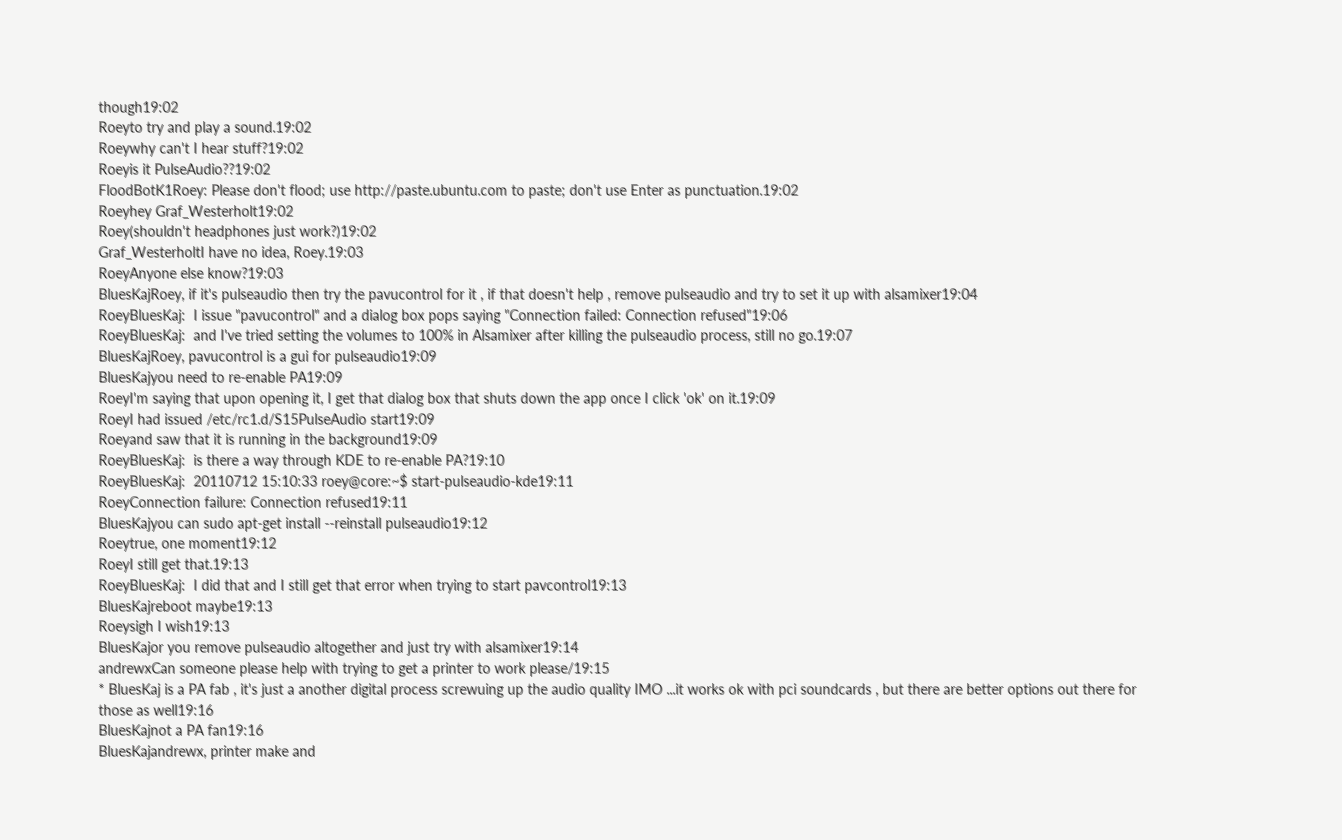though19:02
Roeyto try and play a sound.19:02
Roeywhy can't I hear stuff?19:02
Roeyis it PulseAudio??19:02
FloodBotK1Roey: Please don't flood; use http://paste.ubuntu.com to paste; don't use Enter as punctuation.19:02
Roeyhey Graf_Westerholt19:02
Roey(shouldn't headphones just work?)19:02
Graf_WesterholtI have no idea, Roey.19:03
RoeyAnyone else know?19:03
BluesKajRoey, if it's pulseaudio then try the pavucontrol for it , if that doesn't help , remove pulseaudio and try to set it up with alsamixer19:04
RoeyBluesKaj:  I issue "pavucontrol" and a dialog box pops saying "Connection failed: Connection refused"19:06
RoeyBluesKaj:  and I've tried setting the volumes to 100% in Alsamixer after killing the pulseaudio process, still no go.19:07
BluesKajRoey, pavucontrol is a gui for pulseaudio19:09
BluesKajyou need to re-enable PA19:09
RoeyI'm saying that upon opening it, I get that dialog box that shuts down the app once I click 'ok' on it.19:09
RoeyI had issued /etc/rc1.d/S15PulseAudio start19:09
Roeyand saw that it is running in the background19:09
RoeyBluesKaj:  is there a way through KDE to re-enable PA?19:10
RoeyBluesKaj:  20110712 15:10:33 roey@core:~$ start-pulseaudio-kde19:11
RoeyConnection failure: Connection refused19:11
BluesKajyou can sudo apt-get install --reinstall pulseaudio19:12
Roeytrue, one moment19:12
RoeyI still get that.19:13
RoeyBluesKaj:  I did that and I still get that error when trying to start pavcontrol19:13
BluesKajreboot maybe19:13
Roeysigh I wish19:13
BluesKajor you remove pulseaudio altogether and just try with alsamixer19:14
andrewxCan someone please help with trying to get a printer to work please/19:15
* BluesKaj is a PA fab , it's just a another digital process screwuing up the audio quality IMO ...it works ok with pci soundcards , but there are better options out there for those as well19:16
BluesKajnot a PA fan19:16
BluesKajandrewx, printer make and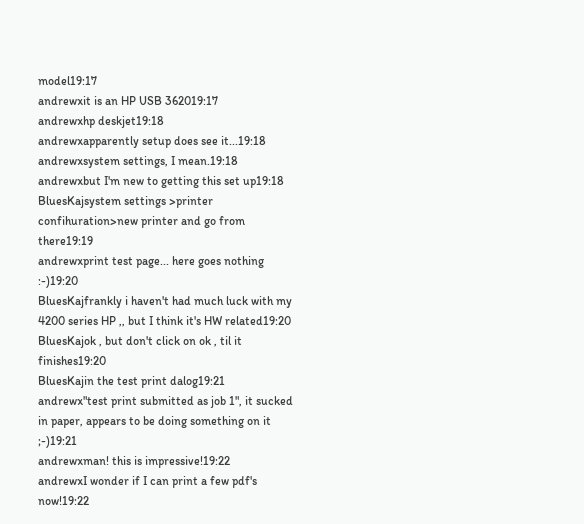model19:17
andrewxit is an HP USB 362019:17
andrewxhp deskjet19:18
andrewxapparently setup does see it...19:18
andrewxsystem settings, I mean.19:18
andrewxbut I'm new to getting this set up19:18
BluesKajsystem settings >printer confihuration>new printer and go from there19:19
andrewxprint test page... here goes nothing :-)19:20
BluesKajfrankly i haven't had much luck with my 4200 series HP ,, but I think it's HW related19:20
BluesKajok , but don't click on ok , til it finishes19:20
BluesKajin the test print dalog19:21
andrewx"test print submitted as job 1", it sucked in paper, appears to be doing something on it ;-)19:21
andrewxman! this is impressive!19:22
andrewxI wonder if I can print a few pdf's now!19:22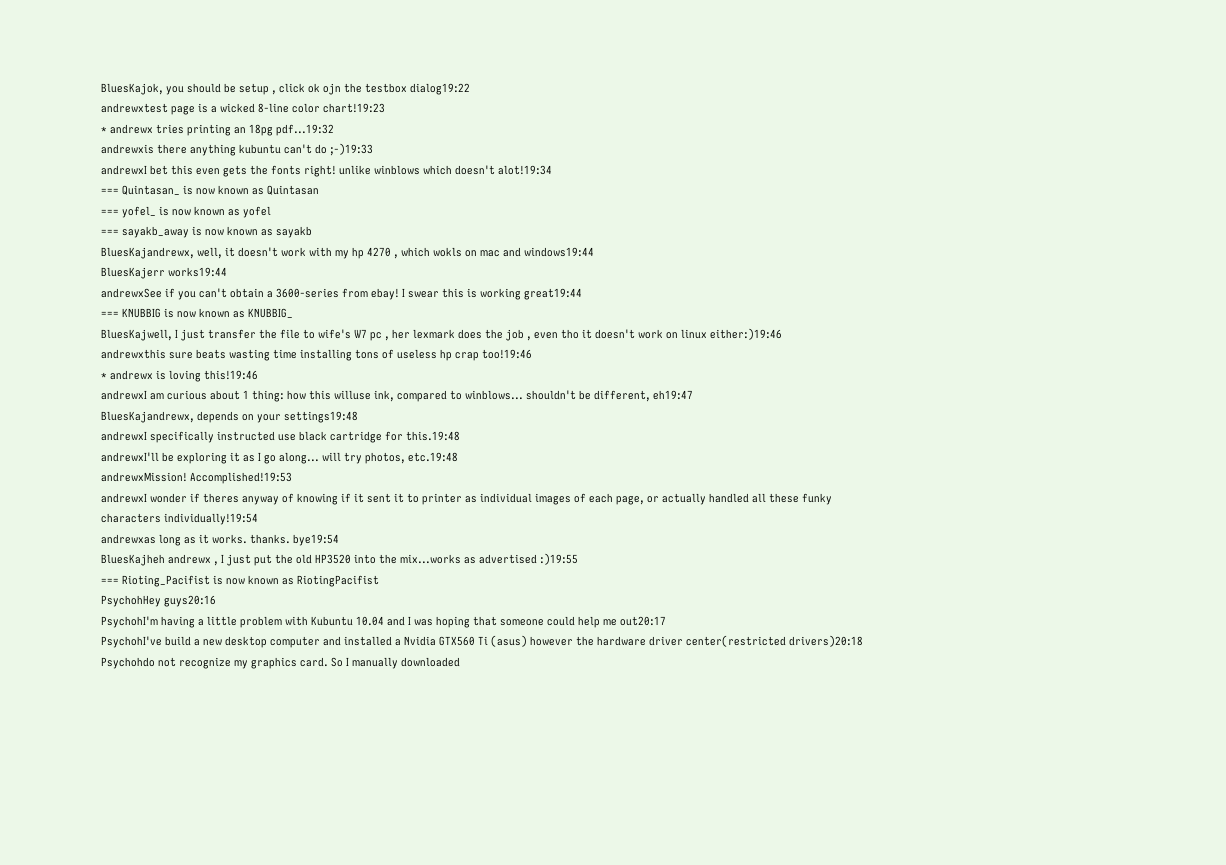BluesKajok, you should be setup , click ok ojn the testbox dialog19:22
andrewxtest page is a wicked 8-line color chart!19:23
* andrewx tries printing an 18pg pdf...19:32
andrewxis there anything kubuntu can't do ;-)19:33
andrewxI bet this even gets the fonts right! unlike winblows which doesn't alot!19:34
=== Quintasan_ is now known as Quintasan
=== yofel_ is now known as yofel
=== sayakb_away is now known as sayakb
BluesKajandrewx, well, it doesn't work with my hp 4270 , which wokls on mac and windows19:44
BluesKajerr works19:44
andrewxSee if you can't obtain a 3600-series from ebay! I swear this is working great19:44
=== KNUBBIG is now known as KNUBBIG_
BluesKajwell, I just transfer the file to wife's W7 pc , her lexmark does the job , even tho it doesn't work on linux either:)19:46
andrewxthis sure beats wasting time installing tons of useless hp crap too!19:46
* andrewx is loving this!19:46
andrewxI am curious about 1 thing: how this willuse ink, compared to winblows... shouldn't be different, eh19:47
BluesKajandrewx, depends on your settings19:48
andrewxI specifically instructed use black cartridge for this.19:48
andrewxI'll be exploring it as I go along... will try photos, etc.19:48
andrewxMission! Accomplished!19:53
andrewxI wonder if theres anyway of knowing if it sent it to printer as individual images of each page, or actually handled all these funky characters individually!19:54
andrewxas long as it works. thanks. bye19:54
BluesKajheh andrewx , I just put the old HP3520 into the mix...works as advertised :)19:55
=== Rioting_Pacifist is now known as RiotingPacifist
PsychohHey guys20:16
PsychohI'm having a little problem with Kubuntu 10.04 and I was hoping that someone could help me out20:17
PsychohI've build a new desktop computer and installed a Nvidia GTX560 Ti (asus) however the hardware driver center(restricted drivers)20:18
Psychohdo not recognize my graphics card. So I manually downloaded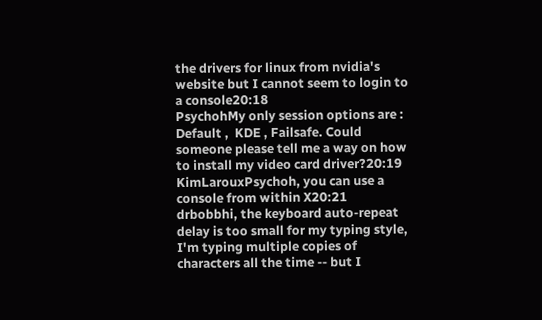the drivers for linux from nvidia's website but I cannot seem to login to a console20:18
PsychohMy only session options are : Default ,  KDE , Failsafe. Could someone please tell me a way on how to install my video card driver?20:19
KimLarouxPsychoh, you can use a console from within X20:21
drbobbhi, the keyboard auto-repeat delay is too small for my typing style, I'm typing multiple copies of characters all the time -- but I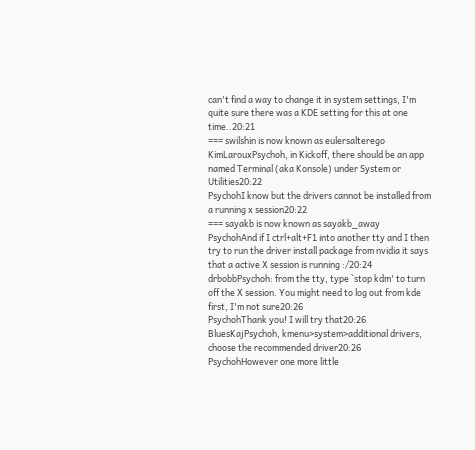can't find a way to change it in system settings, I'm quite sure there was a KDE setting for this at one time..20:21
=== swilshin is now known as eulersalterego
KimLarouxPsychoh, in Kickoff, there should be an app named Terminal (aka Konsole) under System or Utilities20:22
PsychohI know but the drivers cannot be installed from a running x session20:22
=== sayakb is now known as sayakb_away
PsychohAnd if I ctrl+alt+F1 into another tty and I then try to run the driver install package from nvidia it says that a active X session is running :/20:24
drbobbPsychoh: from the tty, type `stop kdm' to turn off the X session. You might need to log out from kde first, I'm not sure20:26
PsychohThank you! I will try that20:26
BluesKajPsychoh, kmenu>system>additional drivers, choose the recommended driver20:26
PsychohHowever one more little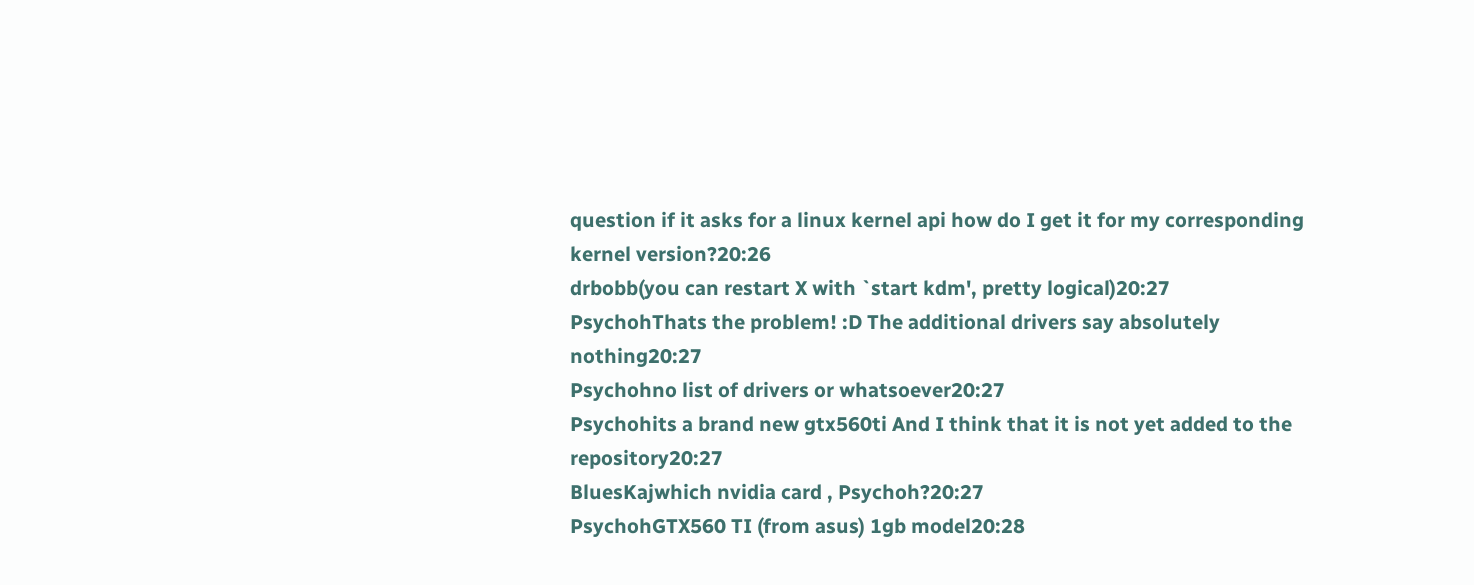question if it asks for a linux kernel api how do I get it for my corresponding kernel version?20:26
drbobb(you can restart X with `start kdm', pretty logical)20:27
PsychohThats the problem! :D The additional drivers say absolutely nothing20:27
Psychohno list of drivers or whatsoever20:27
Psychohits a brand new gtx560ti And I think that it is not yet added to the repository20:27
BluesKajwhich nvidia card , Psychoh?20:27
PsychohGTX560 TI (from asus) 1gb model20:28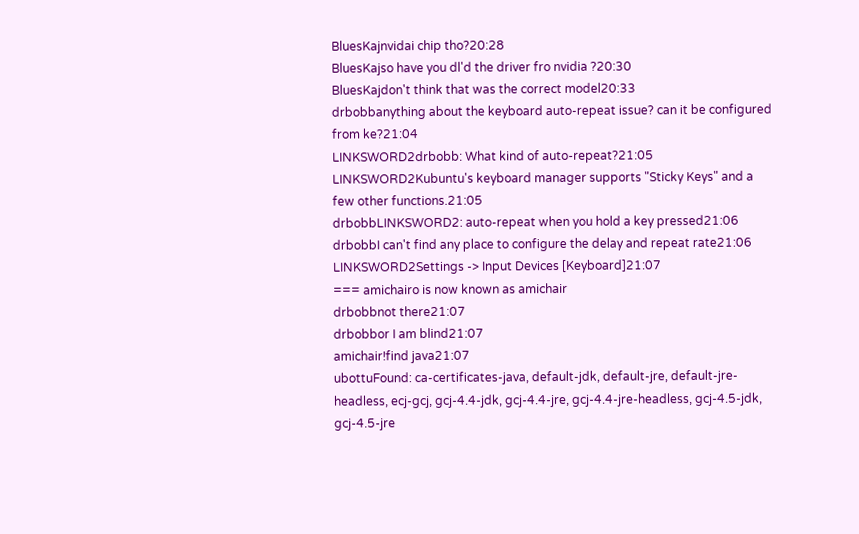BluesKajnvidai chip tho?20:28
BluesKajso have you dl'd the driver fro nvidia ?20:30
BluesKajdon't think that was the correct model20:33
drbobbanything about the keyboard auto-repeat issue? can it be configured from ke?21:04
LINKSWORD2drbobb: What kind of auto-repeat?21:05
LINKSWORD2Kubuntu's keyboard manager supports "Sticky Keys" and a few other functions.21:05
drbobbLINKSWORD2: auto-repeat when you hold a key pressed21:06
drbobbI can't find any place to configure the delay and repeat rate21:06
LINKSWORD2Settings -> Input Devices [Keyboard]21:07
=== amichairo is now known as amichair
drbobbnot there21:07
drbobbor I am blind21:07
amichair!find java21:07
ubottuFound: ca-certificates-java, default-jdk, default-jre, default-jre-headless, ecj-gcj, gcj-4.4-jdk, gcj-4.4-jre, gcj-4.4-jre-headless, gcj-4.5-jdk, gcj-4.5-jre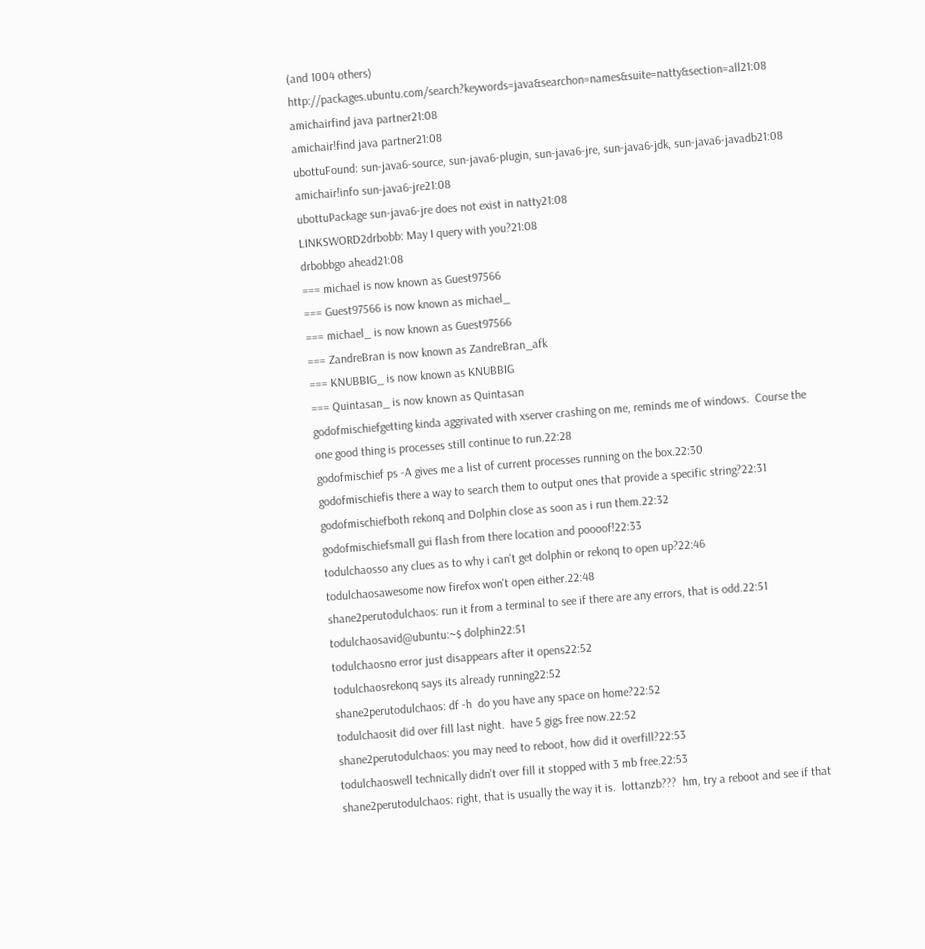(and 1004 others) http://packages.ubuntu.com/search?keywords=java&searchon=names&suite=natty&section=all21:08
amichairfind java partner21:08
amichair!find java partner21:08
ubottuFound: sun-java6-source, sun-java6-plugin, sun-java6-jre, sun-java6-jdk, sun-java6-javadb21:08
amichair!info sun-java6-jre21:08
ubottuPackage sun-java6-jre does not exist in natty21:08
LINKSWORD2drbobb: May I query with you?21:08
drbobbgo ahead21:08
=== michael is now known as Guest97566
=== Guest97566 is now known as michael_
=== michael_ is now known as Guest97566
=== ZandreBran is now known as ZandreBran_afk
=== KNUBBIG_ is now known as KNUBBIG
=== Quintasan_ is now known as Quintasan
godofmischiefgetting kinda aggrivated with xserver crashing on me, reminds me of windows.  Course the one good thing is processes still continue to run.22:28
godofmischief ps -A gives me a list of current processes running on the box.22:30
godofmischiefis there a way to search them to output ones that provide a specific string?22:31
godofmischiefboth rekonq and Dolphin close as soon as i run them.22:32
godofmischiefsmall gui flash from there location and poooof!22:33
todulchaosso any clues as to why i can't get dolphin or rekonq to open up?22:46
todulchaosawesome now firefox won't open either.22:48
shane2perutodulchaos: run it from a terminal to see if there are any errors, that is odd.22:51
todulchaosavid@ubuntu:~$ dolphin22:51
todulchaosno error just disappears after it opens22:52
todulchaosrekonq says its already running22:52
shane2perutodulchaos: df -h  do you have any space on home?22:52
todulchaosit did over fill last night.  have 5 gigs free now.22:52
shane2perutodulchaos: you may need to reboot, how did it overfill?22:53
todulchaoswell technically didn't over fill it stopped with 3 mb free.22:53
shane2perutodulchaos: right, that is usually the way it is.  lottanzb???  hm, try a reboot and see if that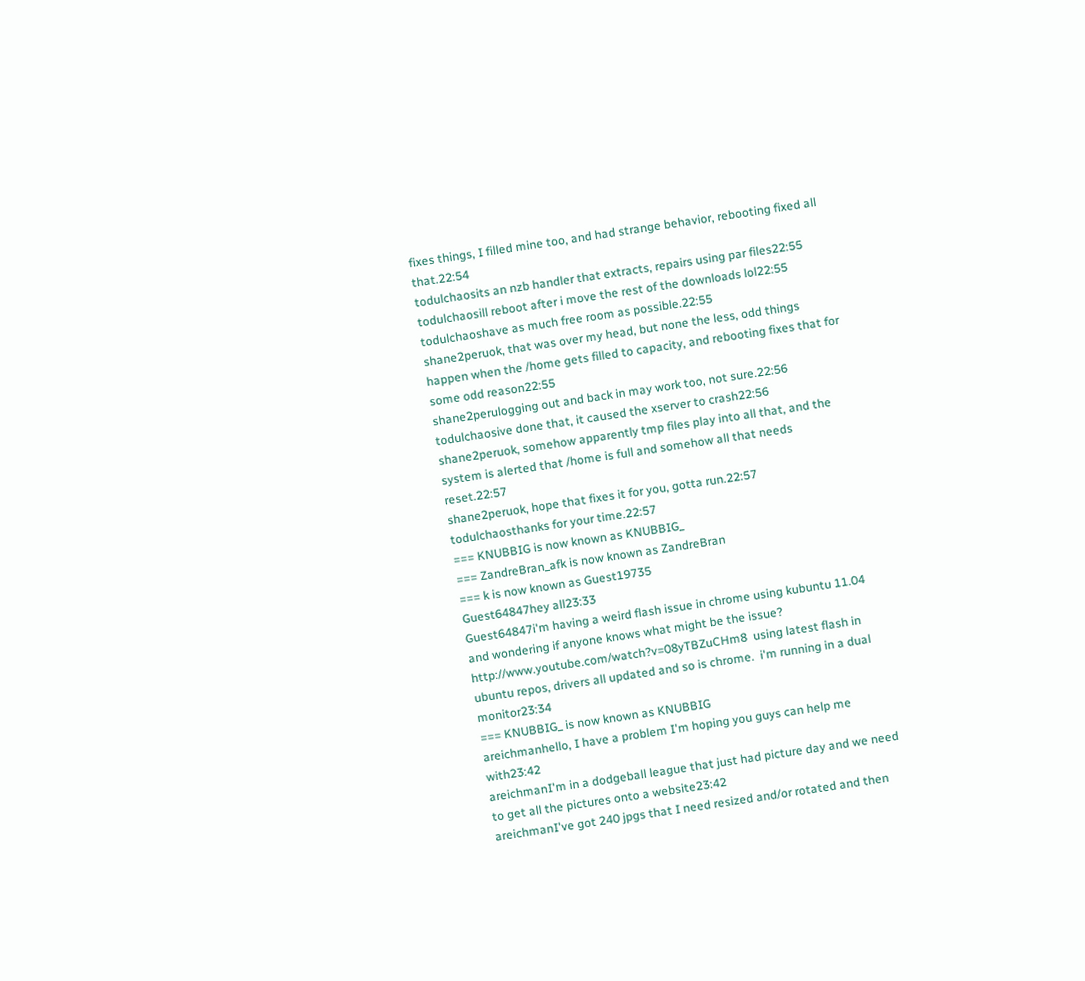fixes things, I filled mine too, and had strange behavior, rebooting fixed all that.22:54
todulchaosits an nzb handler that extracts, repairs using par files22:55
todulchaosill reboot after i move the rest of the downloads lol22:55
todulchaoshave as much free room as possible.22:55
shane2peruok, that was over my head, but none the less, odd things happen when the /home gets filled to capacity, and rebooting fixes that for some odd reason22:55
shane2perulogging out and back in may work too, not sure.22:56
todulchaosive done that, it caused the xserver to crash22:56
shane2peruok, somehow apparently tmp files play into all that, and the system is alerted that /home is full and somehow all that needs reset.22:57
shane2peruok, hope that fixes it for you, gotta run.22:57
todulchaosthanks for your time.22:57
=== KNUBBIG is now known as KNUBBIG_
=== ZandreBran_afk is now known as ZandreBran
=== k is now known as Guest19735
Guest64847hey all23:33
Guest64847i'm having a weird flash issue in chrome using kubuntu 11.04 and wondering if anyone knows what might be the issue? http://www.youtube.com/watch?v=08yTBZuCHm8  using latest flash in ubuntu repos, drivers all updated and so is chrome.  i'm running in a dual monitor23:34
=== KNUBBIG_ is now known as KNUBBIG
areichmanhello, I have a problem I'm hoping you guys can help me with23:42
areichmanI'm in a dodgeball league that just had picture day and we need to get all the pictures onto a website23:42
areichmanI've got 240 jpgs that I need resized and/or rotated and then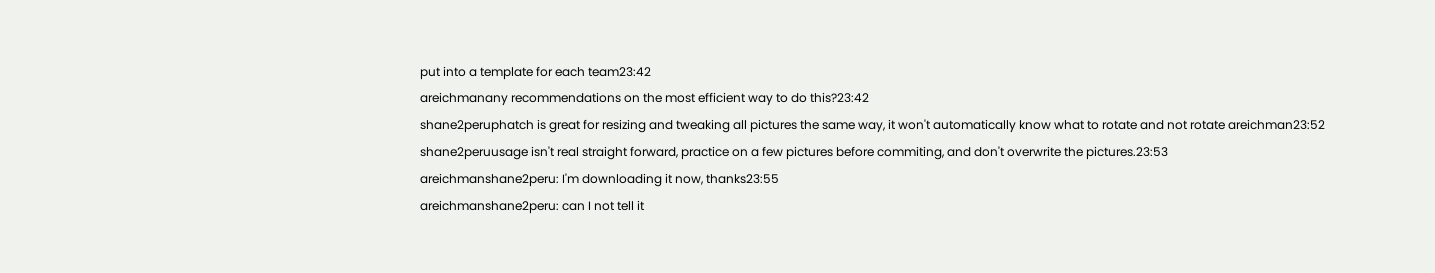put into a template for each team23:42
areichmanany recommendations on the most efficient way to do this?23:42
shane2peruphatch is great for resizing and tweaking all pictures the same way, it won't automatically know what to rotate and not rotate areichman23:52
shane2peruusage isn't real straight forward, practice on a few pictures before commiting, and don't overwrite the pictures.23:53
areichmanshane2peru: I'm downloading it now, thanks23:55
areichmanshane2peru: can I not tell it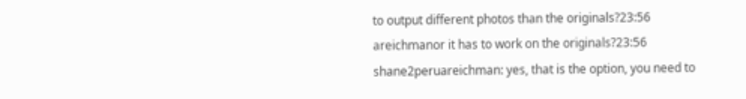to output different photos than the originals?23:56
areichmanor it has to work on the originals?23:56
shane2peruareichman: yes, that is the option, you need to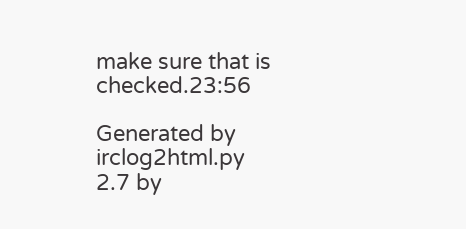make sure that is checked.23:56

Generated by irclog2html.py 2.7 by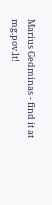Marius Gedminas - find it at mg.pov.lt!